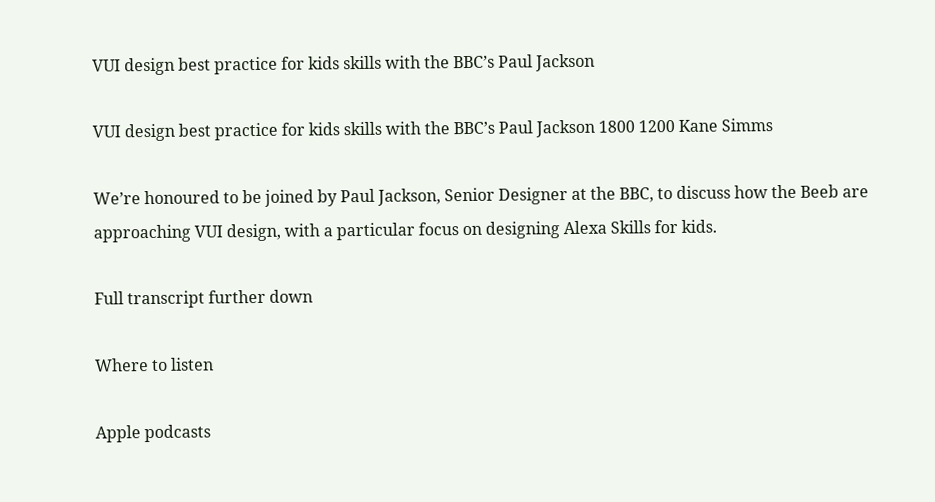VUI design best practice for kids skills with the BBC’s Paul Jackson

VUI design best practice for kids skills with the BBC’s Paul Jackson 1800 1200 Kane Simms

We’re honoured to be joined by Paul Jackson, Senior Designer at the BBC, to discuss how the Beeb are approaching VUI design, with a particular focus on designing Alexa Skills for kids.

Full transcript further down

Where to listen

Apple podcasts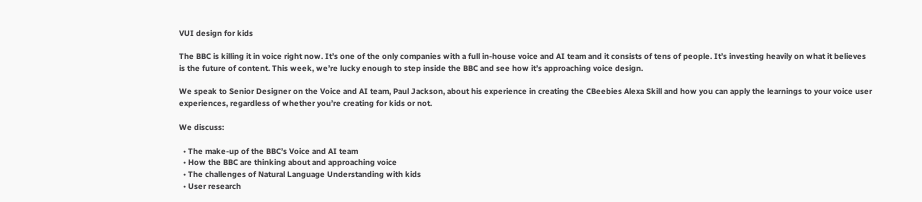VUI design for kids

The BBC is killing it in voice right now. It’s one of the only companies with a full in-house voice and AI team and it consists of tens of people. It’s investing heavily on what it believes is the future of content. This week, we’re lucky enough to step inside the BBC and see how it’s approaching voice design.

We speak to Senior Designer on the Voice and AI team, Paul Jackson, about his experience in creating the CBeebies Alexa Skill and how you can apply the learnings to your voice user experiences, regardless of whether you’re creating for kids or not.

We discuss:

  • The make-up of the BBC’s Voice and AI team
  • How the BBC are thinking about and approaching voice
  • The challenges of Natural Language Understanding with kids
  • User research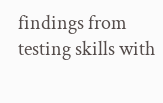findings from testing skills with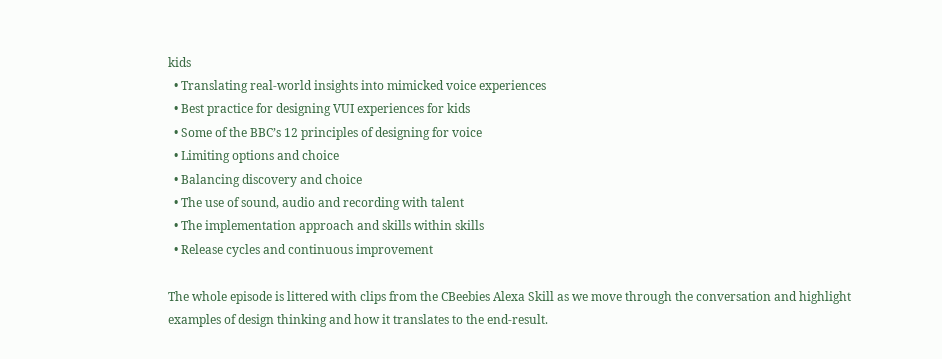kids
  • Translating real-world insights into mimicked voice experiences
  • Best practice for designing VUI experiences for kids
  • Some of the BBC’s 12 principles of designing for voice
  • Limiting options and choice
  • Balancing discovery and choice
  • The use of sound, audio and recording with talent
  • The implementation approach and skills within skills
  • Release cycles and continuous improvement

The whole episode is littered with clips from the CBeebies Alexa Skill as we move through the conversation and highlight examples of design thinking and how it translates to the end-result.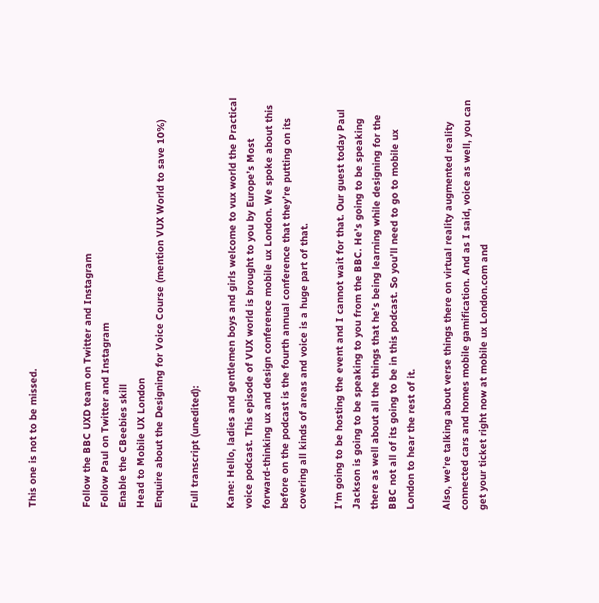This one is not to be missed.


Follow the BBC UXD team on Twitter and Instagram
Follow Paul on Twitter and Instagram
Enable the CBeebies skill
Head to Mobile UX London
Enquire about the Designing for Voice Course (mention VUX World to save 10%)

Full transcript (unedited):

Kane: Hello, ladies and gentlemen boys and girls welcome to vux world the Practical voice podcast. This episode of VUX world is brought to you by Europe’s Most forward-thinking ux and design conference mobile ux London. We spoke about this before on the podcast is the fourth annual conference that they’re putting on its covering all kinds of areas and voice is a huge part of that.

I’m going to be hosting the event and I cannot wait for that. Our guest today Paul Jackson is going to be speaking to you from the BBC. He’s going to be speaking there as well about all the things that he’s being learning while designing for the BBC not all of its going to be in this podcast. So you’ll need to go to mobile ux London to hear the rest of it.

Also, we’re talking about verse things there on virtual reality augmented reality connected cars and homes mobile gamification. And as I said, voice as well, you can get your ticket right now at mobile ux London.com and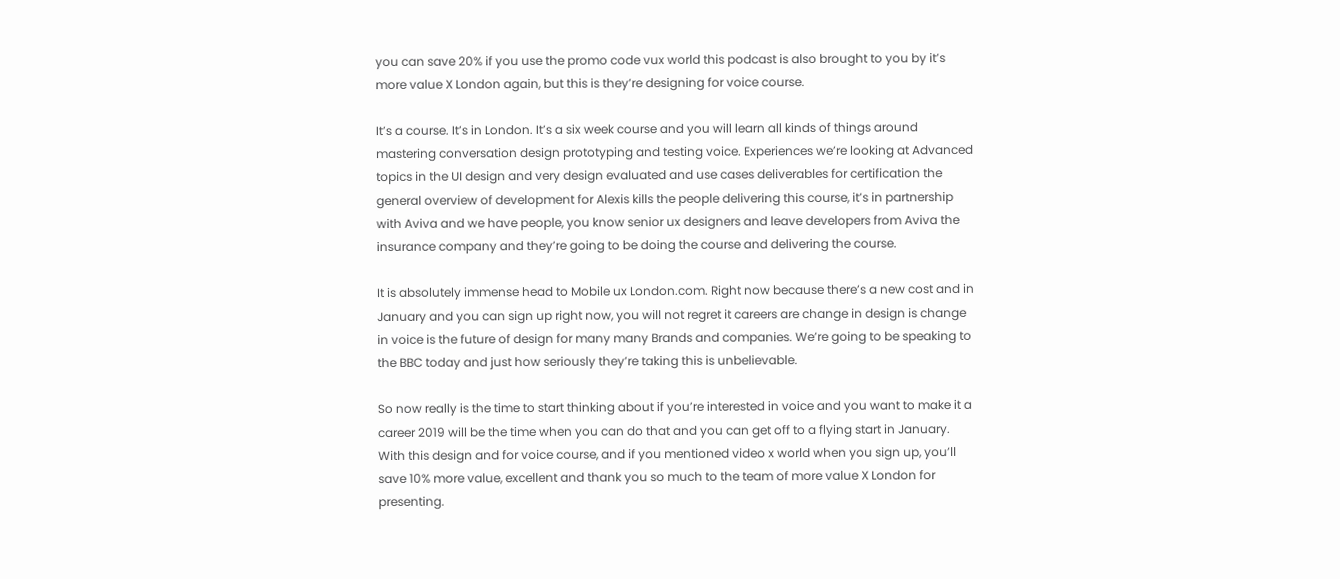you can save 20% if you use the promo code vux world this podcast is also brought to you by it’s more value X London again, but this is they’re designing for voice course.

It’s a course. It’s in London. It’s a six week course and you will learn all kinds of things around mastering conversation design prototyping and testing voice. Experiences we’re looking at Advanced topics in the UI design and very design evaluated and use cases deliverables for certification the general overview of development for Alexis kills the people delivering this course, it’s in partnership with Aviva and we have people, you know senior ux designers and leave developers from Aviva the insurance company and they’re going to be doing the course and delivering the course.

It is absolutely immense head to Mobile ux London.com. Right now because there’s a new cost and in January and you can sign up right now, you will not regret it careers are change in design is change in voice is the future of design for many many Brands and companies. We’re going to be speaking to the BBC today and just how seriously they’re taking this is unbelievable.

So now really is the time to start thinking about if you’re interested in voice and you want to make it a career 2019 will be the time when you can do that and you can get off to a flying start in January. With this design and for voice course, and if you mentioned video x world when you sign up, you’ll save 10% more value, excellent and thank you so much to the team of more value X London for presenting.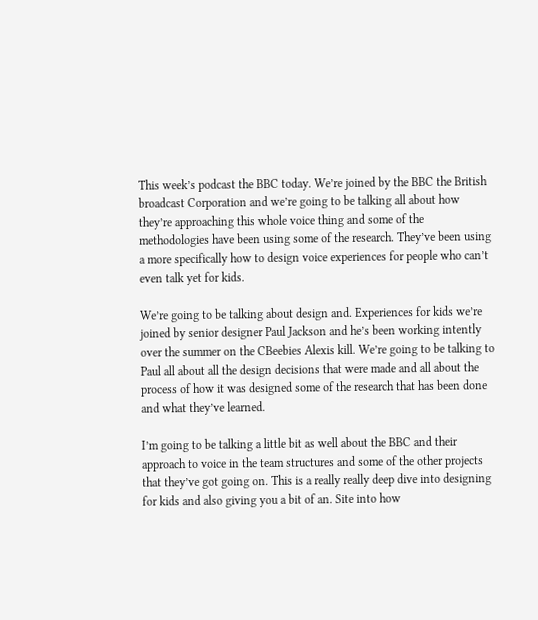This week’s podcast the BBC today. We’re joined by the BBC the British broadcast Corporation and we’re going to be talking all about how they’re approaching this whole voice thing and some of the methodologies have been using some of the research. They’ve been using a more specifically how to design voice experiences for people who can’t even talk yet for kids.

We’re going to be talking about design and. Experiences for kids we’re joined by senior designer Paul Jackson and he’s been working intently over the summer on the CBeebies Alexis kill. We’re going to be talking to Paul all about all the design decisions that were made and all about the process of how it was designed some of the research that has been done and what they’ve learned.

I’m going to be talking a little bit as well about the BBC and their approach to voice in the team structures and some of the other projects that they’ve got going on. This is a really really deep dive into designing for kids and also giving you a bit of an. Site into how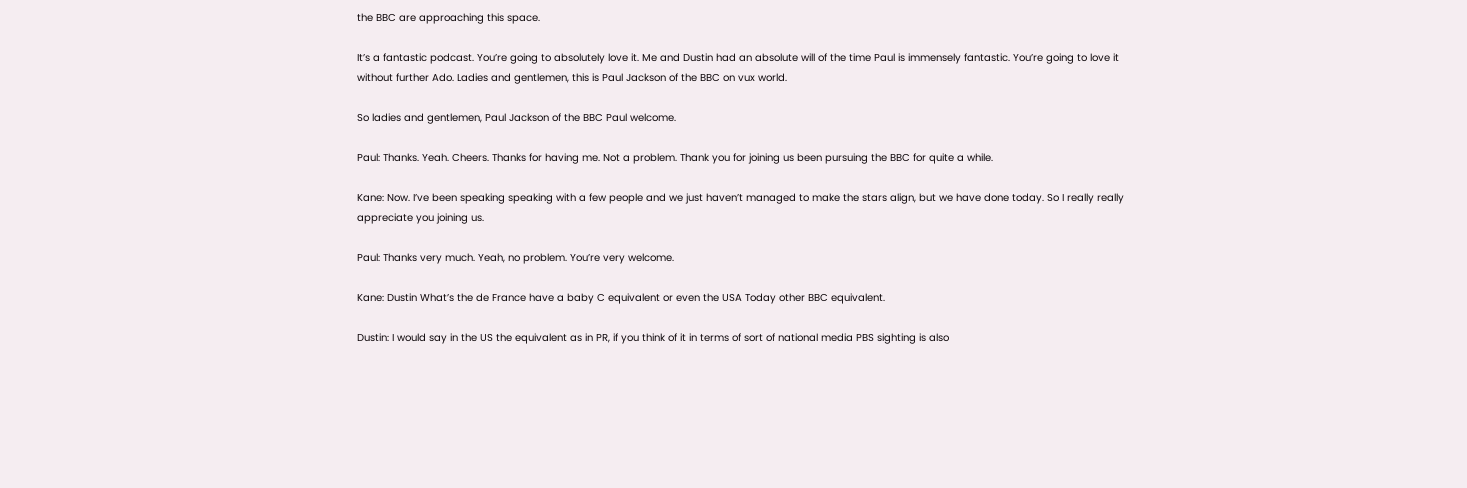the BBC are approaching this space.

It’s a fantastic podcast. You’re going to absolutely love it. Me and Dustin had an absolute will of the time Paul is immensely fantastic. You’re going to love it without further Ado. Ladies and gentlemen, this is Paul Jackson of the BBC on vux world.

So ladies and gentlemen, Paul Jackson of the BBC Paul welcome.

Paul: Thanks. Yeah. Cheers. Thanks for having me. Not a problem. Thank you for joining us been pursuing the BBC for quite a while.

Kane: Now. I’ve been speaking speaking with a few people and we just haven’t managed to make the stars align, but we have done today. So I really really appreciate you joining us.

Paul: Thanks very much. Yeah, no problem. You’re very welcome.

Kane: Dustin What’s the de France have a baby C equivalent or even the USA Today other BBC equivalent.

Dustin: I would say in the US the equivalent as in PR, if you think of it in terms of sort of national media PBS sighting is also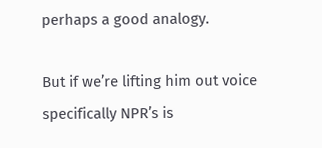perhaps a good analogy.

But if we’re lifting him out voice specifically NPR’s is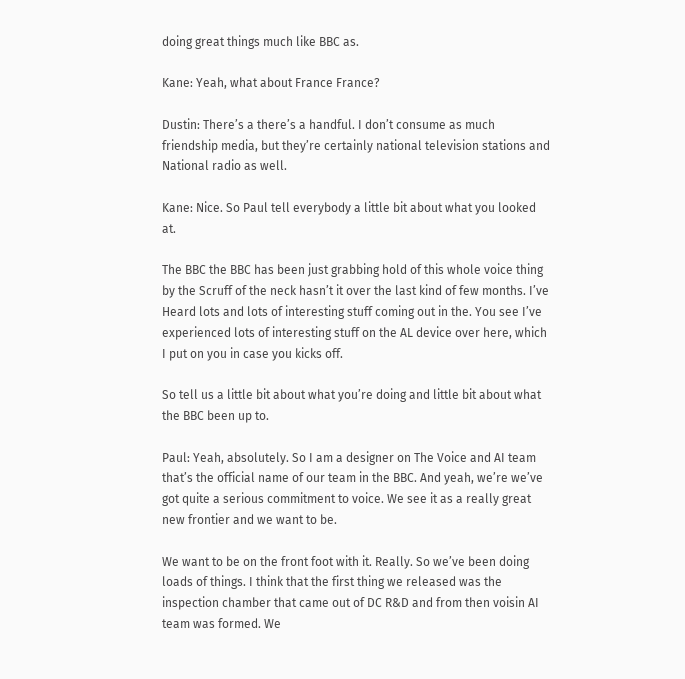doing great things much like BBC as.

Kane: Yeah, what about France France?

Dustin: There’s a there’s a handful. I don’t consume as much friendship media, but they’re certainly national television stations and National radio as well.

Kane: Nice. So Paul tell everybody a little bit about what you looked at.

The BBC the BBC has been just grabbing hold of this whole voice thing by the Scruff of the neck hasn’t it over the last kind of few months. I’ve Heard lots and lots of interesting stuff coming out in the. You see I’ve experienced lots of interesting stuff on the AL device over here, which I put on you in case you kicks off.

So tell us a little bit about what you’re doing and little bit about what the BBC been up to.

Paul: Yeah, absolutely. So I am a designer on The Voice and AI team that’s the official name of our team in the BBC. And yeah, we’re we’ve got quite a serious commitment to voice. We see it as a really great new frontier and we want to be.

We want to be on the front foot with it. Really. So we’ve been doing loads of things. I think that the first thing we released was the inspection chamber that came out of DC R&D and from then voisin AI team was formed. We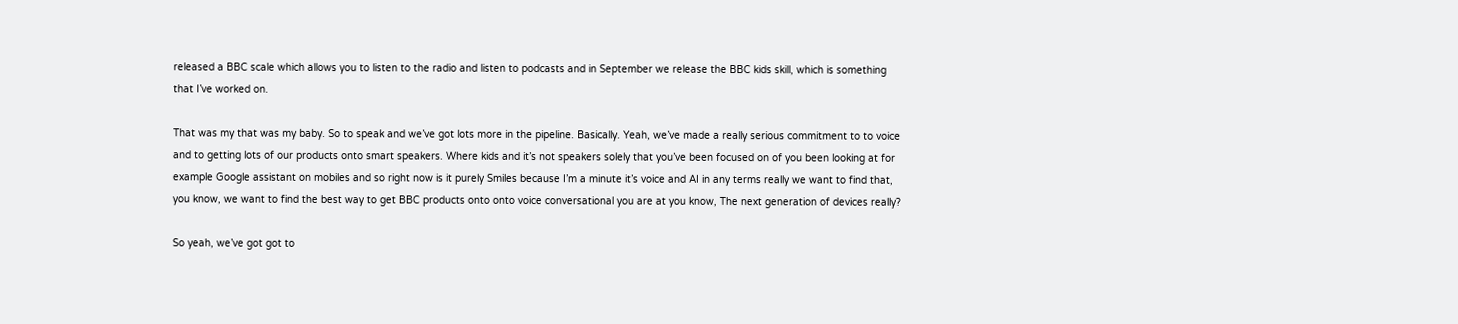released a BBC scale which allows you to listen to the radio and listen to podcasts and in September we release the BBC kids skill, which is something that I’ve worked on.

That was my that was my baby. So to speak and we’ve got lots more in the pipeline. Basically. Yeah, we’ve made a really serious commitment to to voice and to getting lots of our products onto smart speakers. Where kids and it’s not speakers solely that you’ve been focused on of you been looking at for example Google assistant on mobiles and so right now is it purely Smiles because I’m a minute it’s voice and AI in any terms really we want to find that, you know, we want to find the best way to get BBC products onto onto voice conversational you are at you know, The next generation of devices really?

So yeah, we’ve got got to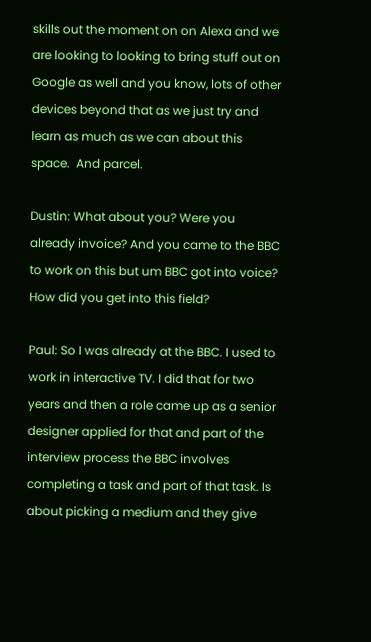skills out the moment on on Alexa and we are looking to looking to bring stuff out on Google as well and you know, lots of other devices beyond that as we just try and learn as much as we can about this space.  And parcel.

Dustin: What about you? Were you already invoice? And you came to the BBC to work on this but um BBC got into voice? How did you get into this field?

Paul: So I was already at the BBC. I used to work in interactive TV. I did that for two years and then a role came up as a senior designer applied for that and part of the interview process the BBC involves completing a task and part of that task. Is about picking a medium and they give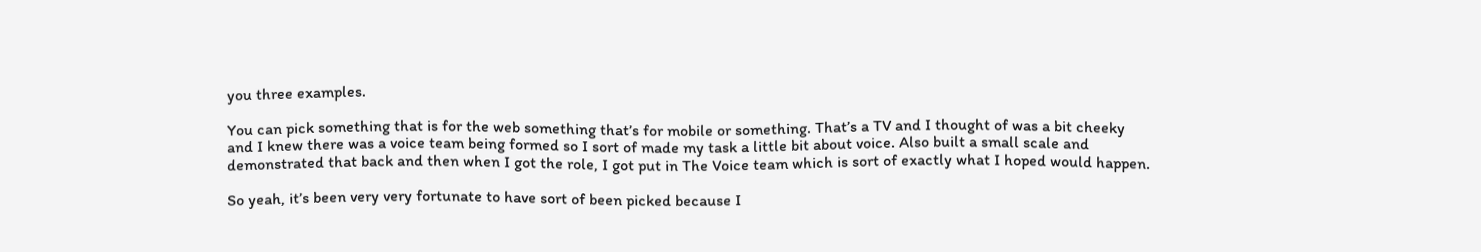you three examples.

You can pick something that is for the web something that’s for mobile or something. That’s a TV and I thought of was a bit cheeky and I knew there was a voice team being formed so I sort of made my task a little bit about voice. Also built a small scale and demonstrated that back and then when I got the role, I got put in The Voice team which is sort of exactly what I hoped would happen.

So yeah, it’s been very very fortunate to have sort of been picked because I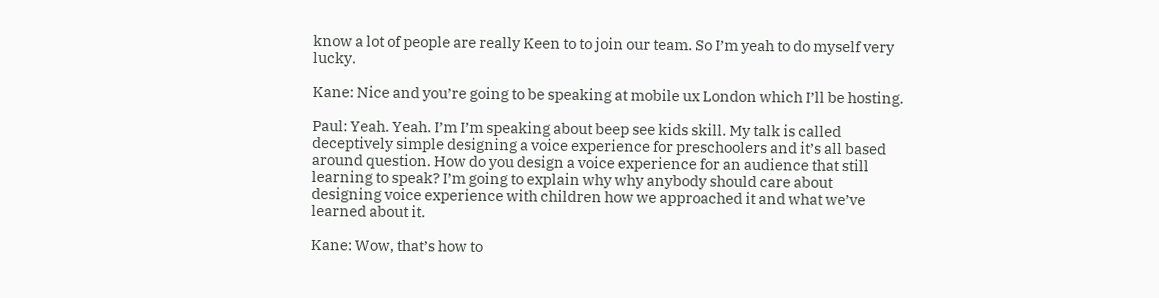know a lot of people are really Keen to to join our team. So I’m yeah to do myself very lucky.

Kane: Nice and you’re going to be speaking at mobile ux London which I’ll be hosting.

Paul: Yeah. Yeah. I’m I’m speaking about beep see kids skill. My talk is called deceptively simple designing a voice experience for preschoolers and it’s all based around question. How do you design a voice experience for an audience that still learning to speak? I’m going to explain why why anybody should care about designing voice experience with children how we approached it and what we’ve learned about it.

Kane: Wow, that’s how to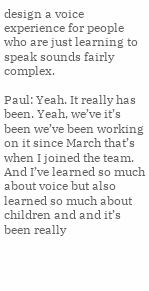design a voice experience for people who are just learning to speak sounds fairly complex.

Paul: Yeah. It really has been. Yeah, we’ve it’s been we’ve been working on it since March that’s when I joined the team. And I’ve learned so much about voice but also learned so much about children and and it’s been really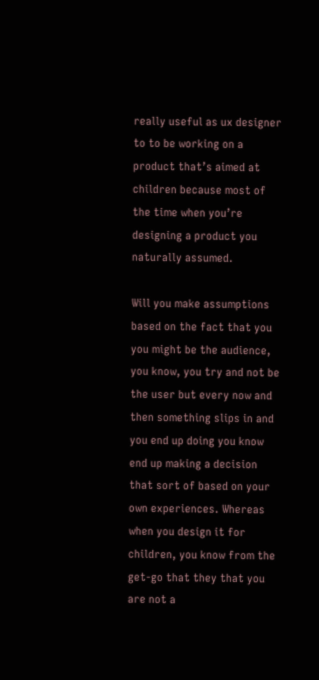really useful as ux designer to to be working on a product that’s aimed at children because most of the time when you’re designing a product you naturally assumed.

Will you make assumptions based on the fact that you you might be the audience, you know, you try and not be the user but every now and then something slips in and you end up doing you know end up making a decision that sort of based on your own experiences. Whereas when you design it for children, you know from the get-go that they that you are not a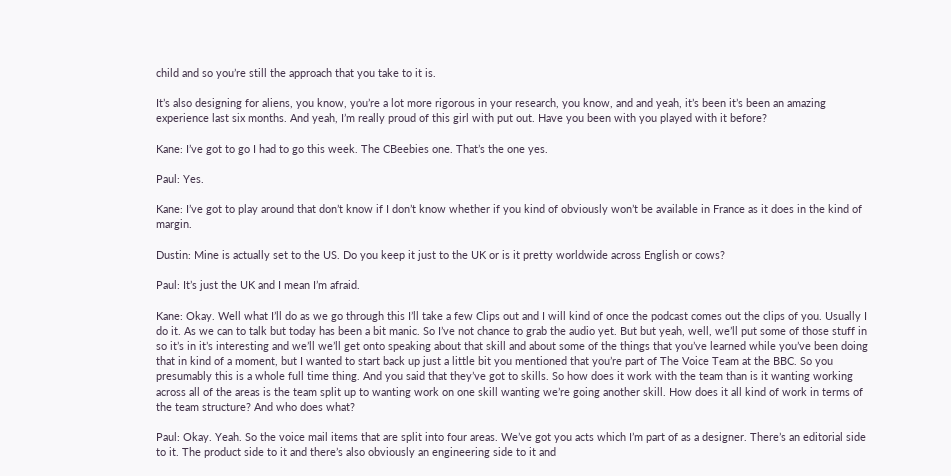child and so you’re still the approach that you take to it is.

It’s also designing for aliens, you know, you’re a lot more rigorous in your research, you know, and and yeah, it’s been it’s been an amazing experience last six months. And yeah, I’m really proud of this girl with put out. Have you been with you played with it before?

Kane: I’ve got to go I had to go this week. The CBeebies one. That’s the one yes.

Paul: Yes.

Kane: I’ve got to play around that don’t know if I don’t know whether if you kind of obviously won’t be available in France as it does in the kind of margin.

Dustin: Mine is actually set to the US. Do you keep it just to the UK or is it pretty worldwide across English or cows?

Paul: It’s just the UK and I mean I’m afraid.

Kane: Okay. Well what I’ll do as we go through this I’ll take a few Clips out and I will kind of once the podcast comes out the clips of you. Usually I do it. As we can to talk but today has been a bit manic. So I’ve not chance to grab the audio yet. But but yeah, well, we’ll put some of those stuff in so it’s in it’s interesting and we’ll we’ll get onto speaking about that skill and about some of the things that you’ve learned while you’ve been doing that in kind of a moment, but I wanted to start back up just a little bit you mentioned that you’re part of The Voice Team at the BBC. So you presumably this is a whole full time thing. And you said that they’ve got to skills. So how does it work with the team than is it wanting working across all of the areas is the team split up to wanting work on one skill wanting we’re going another skill. How does it all kind of work in terms of the team structure? And who does what?

Paul: Okay. Yeah. So the voice mail items that are split into four areas. We’ve got you acts which I’m part of as a designer. There’s an editorial side to it. The product side to it and there’s also obviously an engineering side to it and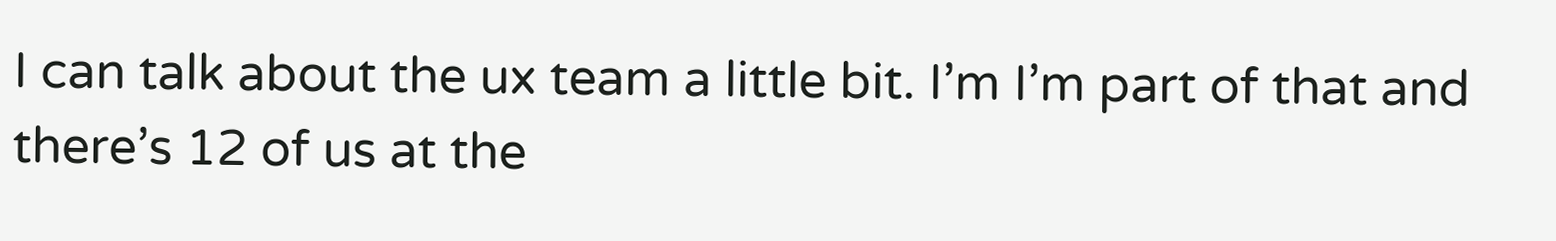I can talk about the ux team a little bit. I’m I’m part of that and there’s 12 of us at the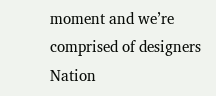moment and we’re comprised of designers Nation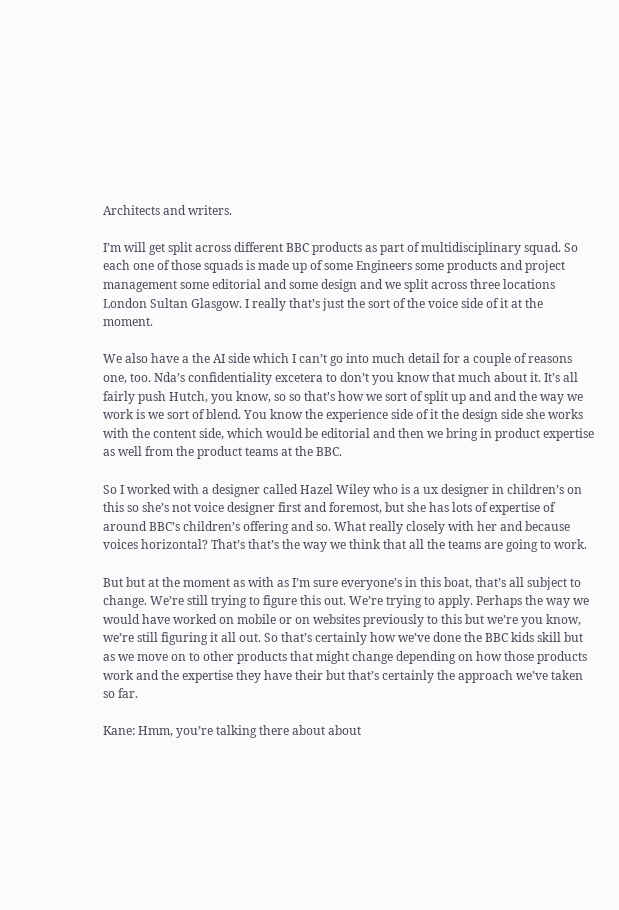Architects and writers.

I’m will get split across different BBC products as part of multidisciplinary squad. So each one of those squads is made up of some Engineers some products and project management some editorial and some design and we split across three locations London Sultan Glasgow. I really that’s just the sort of the voice side of it at the moment.

We also have a the AI side which I can’t go into much detail for a couple of reasons one, too. Nda’s confidentiality excetera to don’t you know that much about it. It’s all fairly push Hutch, you know, so so that’s how we sort of split up and and the way we work is we sort of blend. You know the experience side of it the design side she works with the content side, which would be editorial and then we bring in product expertise as well from the product teams at the BBC.

So I worked with a designer called Hazel Wiley who is a ux designer in children’s on this so she’s not voice designer first and foremost, but she has lots of expertise of around BBC’s children’s offering and so. What really closely with her and because voices horizontal? That’s that’s the way we think that all the teams are going to work.

But but at the moment as with as I’m sure everyone’s in this boat, that’s all subject to change. We’re still trying to figure this out. We’re trying to apply. Perhaps the way we would have worked on mobile or on websites previously to this but we’re you know, we’re still figuring it all out. So that’s certainly how we’ve done the BBC kids skill but as we move on to other products that might change depending on how those products work and the expertise they have their but that’s certainly the approach we’ve taken so far.

Kane: Hmm, you’re talking there about about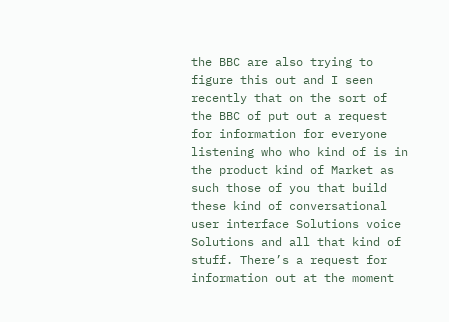the BBC are also trying to figure this out and I seen recently that on the sort of the BBC of put out a request for information for everyone listening who who kind of is in the product kind of Market as such those of you that build these kind of conversational user interface Solutions voice Solutions and all that kind of stuff. There’s a request for information out at the moment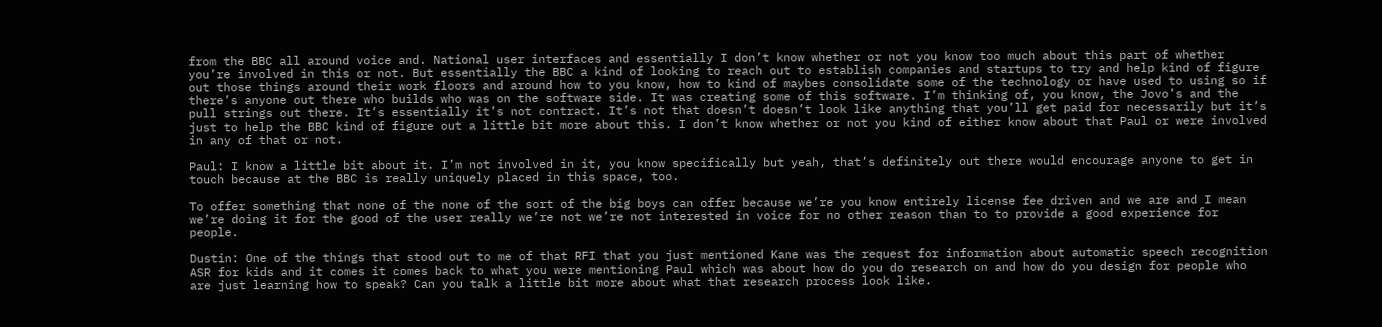from the BBC all around voice and. National user interfaces and essentially I don’t know whether or not you know too much about this part of whether you’re involved in this or not. But essentially the BBC a kind of looking to reach out to establish companies and startups to try and help kind of figure out those things around their work floors and around how to you know, how to kind of maybes consolidate some of the technology or have used to using so if there’s anyone out there who builds who was on the software side. It was creating some of this software. I’m thinking of, you know, the Jovo’s and the pull strings out there. It’s essentially it’s not contract. It’s not that doesn’t doesn’t look like anything that you’ll get paid for necessarily but it’s just to help the BBC kind of figure out a little bit more about this. I don’t know whether or not you kind of either know about that Paul or were involved in any of that or not.

Paul: I know a little bit about it. I’m not involved in it, you know specifically but yeah, that’s definitely out there would encourage anyone to get in touch because at the BBC is really uniquely placed in this space, too.

To offer something that none of the none of the sort of the big boys can offer because we’re you know entirely license fee driven and we are and I mean we’re doing it for the good of the user really we’re not we’re not interested in voice for no other reason than to to provide a good experience for people.

Dustin: One of the things that stood out to me of that RFI that you just mentioned Kane was the request for information about automatic speech recognition ASR for kids and it comes it comes back to what you were mentioning Paul which was about how do you do research on and how do you design for people who are just learning how to speak? Can you talk a little bit more about what that research process look like.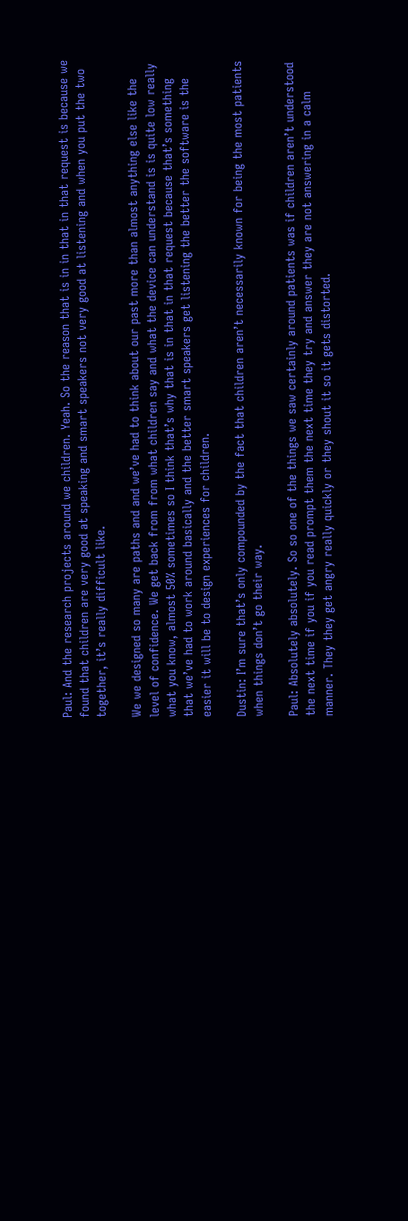Paul: And the research projects around we children. Yeah. So the reason that is in in that in that request is because we found that children are very good at speaking and smart speakers not very good at listening and when you put the two together, it’s really difficult like.

We we designed so many are paths and and we’ve had to think about our past more than almost anything else like the level of confidence. We get back from from what children say and what the device can understand is is quite low really what you know, almost 50% sometimes so I think that’s why that is in that in that request because that’s something that we’ve had to work around basically and the better smart speakers get listening the better the software is the easier it will be to design experiences for children.

Dustin: I’m sure that’s only compounded by the fact that children aren’t necessarily known for being the most patients when things don’t go their way.

Paul: Absolutely absolutely. So so one of the things we saw certainly around patients was if children aren’t understood the next time if you if you read prompt them the next time they try and answer they are not answering in a calm manner. They they get angry really quickly or they shout it so it gets distorted.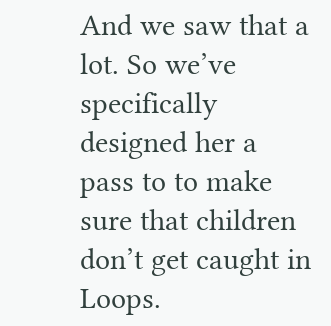And we saw that a lot. So we’ve specifically designed her a pass to to make sure that children don’t get caught in Loops.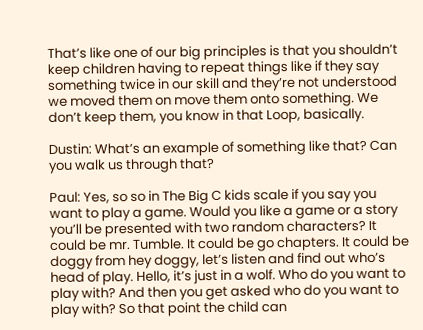That’s like one of our big principles is that you shouldn’t keep children having to repeat things like if they say something twice in our skill and they’re not understood we moved them on move them onto something. We don’t keep them, you know in that Loop, basically.

Dustin: What’s an example of something like that? Can you walk us through that?

Paul: Yes, so so in The Big C kids scale if you say you want to play a game. Would you like a game or a story you’ll be presented with two random characters? It could be mr. Tumble. It could be go chapters. It could be doggy from hey doggy, let’s listen and find out who’s head of play. Hello, it’s just in a wolf. Who do you want to play with? And then you get asked who do you want to play with? So that point the child can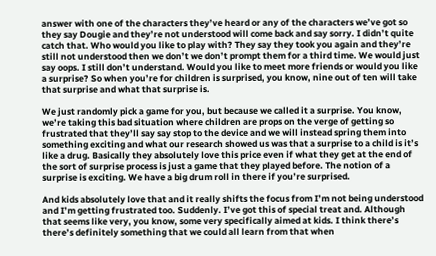answer with one of the characters they’ve heard or any of the characters we’ve got so they say Dougie and they’re not understood will come back and say sorry. I didn’t quite catch that. Who would you like to play with? They say they took you again and they’re still not understood then we don’t we don’t prompt them for a third time. We would just say oops. I still don’t understand. Would you like to meet more friends or would you like a surprise? So when you’re for children is surprised, you know, nine out of ten will take that surprise and what that surprise is.

We just randomly pick a game for you, but because we called it a surprise. You know, we’re taking this bad situation where children are props on the verge of getting so frustrated that they’ll say say stop to the device and we will instead spring them into something exciting and what our research showed us was that a surprise to a child is it’s like a drug. Basically they absolutely love this price even if what they get at the end of the sort of surprise process is just a game that they played before. The notion of a surprise is exciting. We have a big drum roll in there if you’re surprised.

And kids absolutely love that and it really shifts the focus from I’m not being understood and I’m getting frustrated too. Suddenly. I’ve got this of special treat and. Although that seems like very, you know, some very specifically aimed at kids. I think there’s there’s definitely something that we could all learn from that when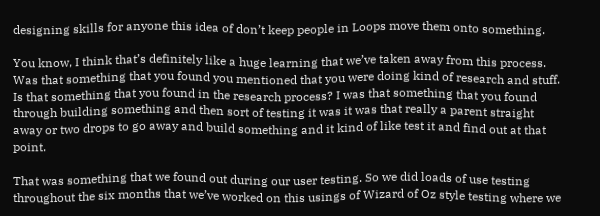designing skills for anyone this idea of don’t keep people in Loops move them onto something.

You know, I think that’s definitely like a huge learning that we’ve taken away from this process. Was that something that you found you mentioned that you were doing kind of research and stuff. Is that something that you found in the research process? I was that something that you found through building something and then sort of testing it was it was that really a parent straight away or two drops to go away and build something and it kind of like test it and find out at that point.

That was something that we found out during our user testing. So we did loads of use testing throughout the six months that we’ve worked on this usings of Wizard of Oz style testing where we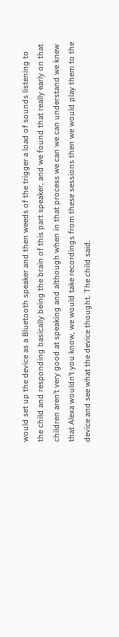would set up the device as a Bluetooth speaker and then weeds of the trigger a load of sounds listening to the child and responding basically being the brain of this part speaker, and we found that really early on that children aren’t very good at speaking and although when in that process we can we can understand we knew that Alexa wouldn’t you know, we would take recordings from these sessions then we would play them to the device and see what the device thought. The child said.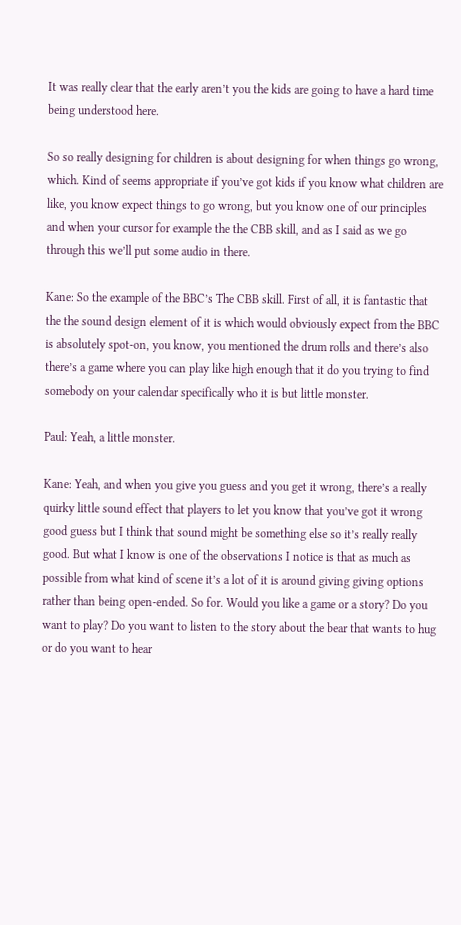It was really clear that the early aren’t you the kids are going to have a hard time being understood here.

So so really designing for children is about designing for when things go wrong, which. Kind of seems appropriate if you’ve got kids if you know what children are like, you know expect things to go wrong, but you know one of our principles and when your cursor for example the the CBB skill, and as I said as we go through this we’ll put some audio in there.

Kane: So the example of the BBC’s The CBB skill. First of all, it is fantastic that the the sound design element of it is which would obviously expect from the BBC is absolutely spot-on, you know, you mentioned the drum rolls and there’s also there’s a game where you can play like high enough that it do you trying to find somebody on your calendar specifically who it is but little monster.

Paul: Yeah, a little monster.

Kane: Yeah, and when you give you guess and you get it wrong, there’s a really quirky little sound effect that players to let you know that you’ve got it wrong good guess but I think that sound might be something else so it’s really really good. But what I know is one of the observations I notice is that as much as possible from what kind of scene it’s a lot of it is around giving giving options rather than being open-ended. So for. Would you like a game or a story? Do you want to play? Do you want to listen to the story about the bear that wants to hug or do you want to hear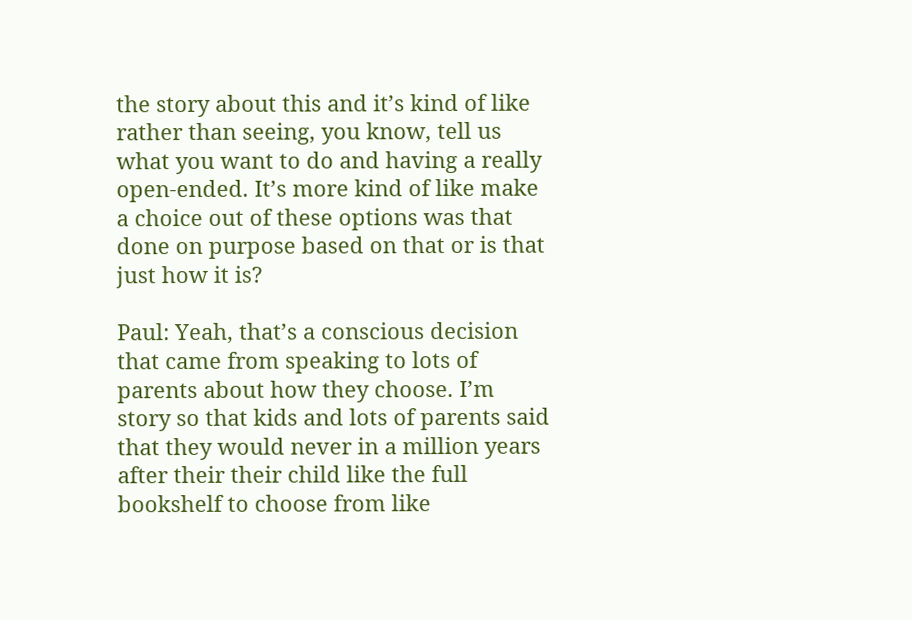the story about this and it’s kind of like rather than seeing, you know, tell us what you want to do and having a really open-ended. It’s more kind of like make a choice out of these options was that done on purpose based on that or is that just how it is?

Paul: Yeah, that’s a conscious decision that came from speaking to lots of parents about how they choose. I’m story so that kids and lots of parents said that they would never in a million years after their their child like the full bookshelf to choose from like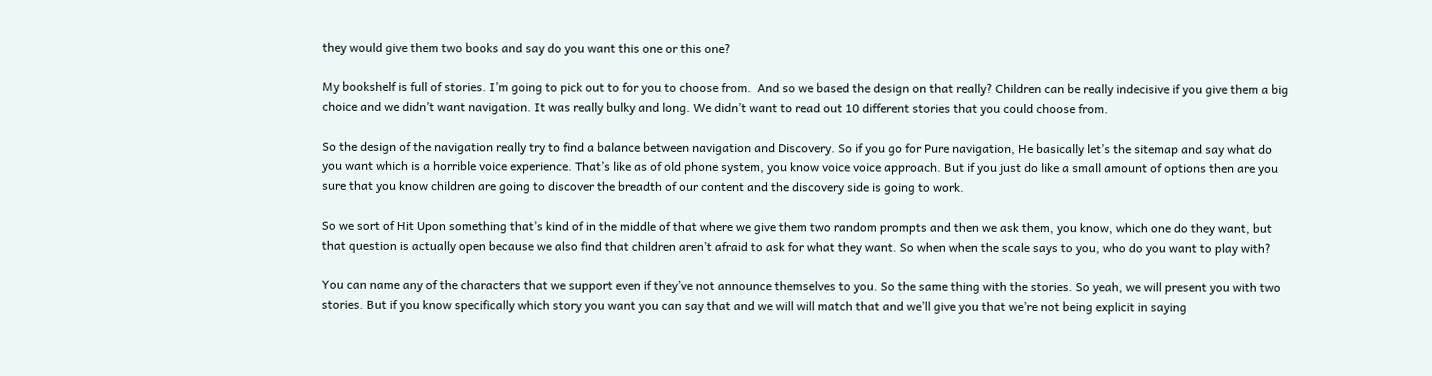they would give them two books and say do you want this one or this one?

My bookshelf is full of stories. I’m going to pick out to for you to choose from.  And so we based the design on that really? Children can be really indecisive if you give them a big choice and we didn’t want navigation. It was really bulky and long. We didn’t want to read out 10 different stories that you could choose from.

So the design of the navigation really try to find a balance between navigation and Discovery. So if you go for Pure navigation, He basically let’s the sitemap and say what do you want which is a horrible voice experience. That’s like as of old phone system, you know voice voice approach. But if you just do like a small amount of options then are you sure that you know children are going to discover the breadth of our content and the discovery side is going to work.

So we sort of Hit Upon something that’s kind of in the middle of that where we give them two random prompts and then we ask them, you know, which one do they want, but that question is actually open because we also find that children aren’t afraid to ask for what they want. So when when the scale says to you, who do you want to play with?

You can name any of the characters that we support even if they’ve not announce themselves to you. So the same thing with the stories. So yeah, we will present you with two stories. But if you know specifically which story you want you can say that and we will will match that and we’ll give you that we’re not being explicit in saying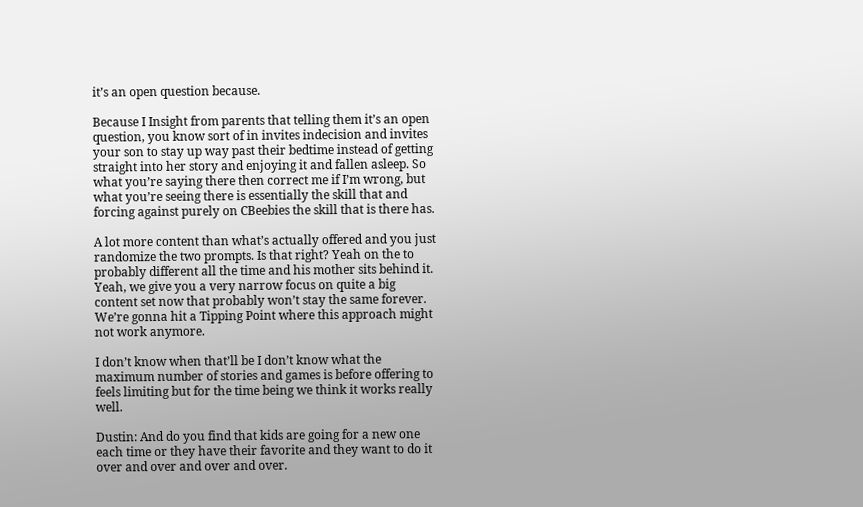it’s an open question because.

Because I Insight from parents that telling them it’s an open question, you know sort of in invites indecision and invites your son to stay up way past their bedtime instead of getting straight into her story and enjoying it and fallen asleep. So what you’re saying there then correct me if I’m wrong, but what you’re seeing there is essentially the skill that and forcing against purely on CBeebies the skill that is there has.

A lot more content than what’s actually offered and you just randomize the two prompts. Is that right? Yeah on the to probably different all the time and his mother sits behind it. Yeah, we give you a very narrow focus on quite a big content set now that probably won’t stay the same forever. We’re gonna hit a Tipping Point where this approach might not work anymore.

I don’t know when that’ll be I don’t know what the maximum number of stories and games is before offering to feels limiting but for the time being we think it works really well.

Dustin: And do you find that kids are going for a new one each time or they have their favorite and they want to do it over and over and over and over.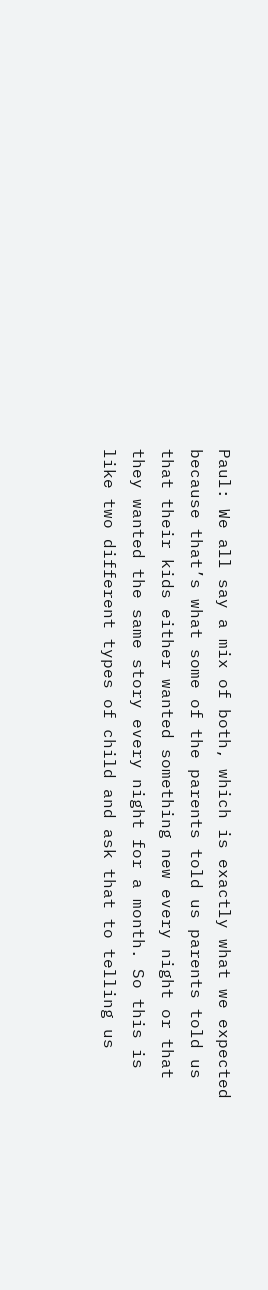Paul: We all say a mix of both, which is exactly what we expected because that’s what some of the parents told us parents told us that their kids either wanted something new every night or that they wanted the same story every night for a month. So this is like two different types of child and ask that to telling us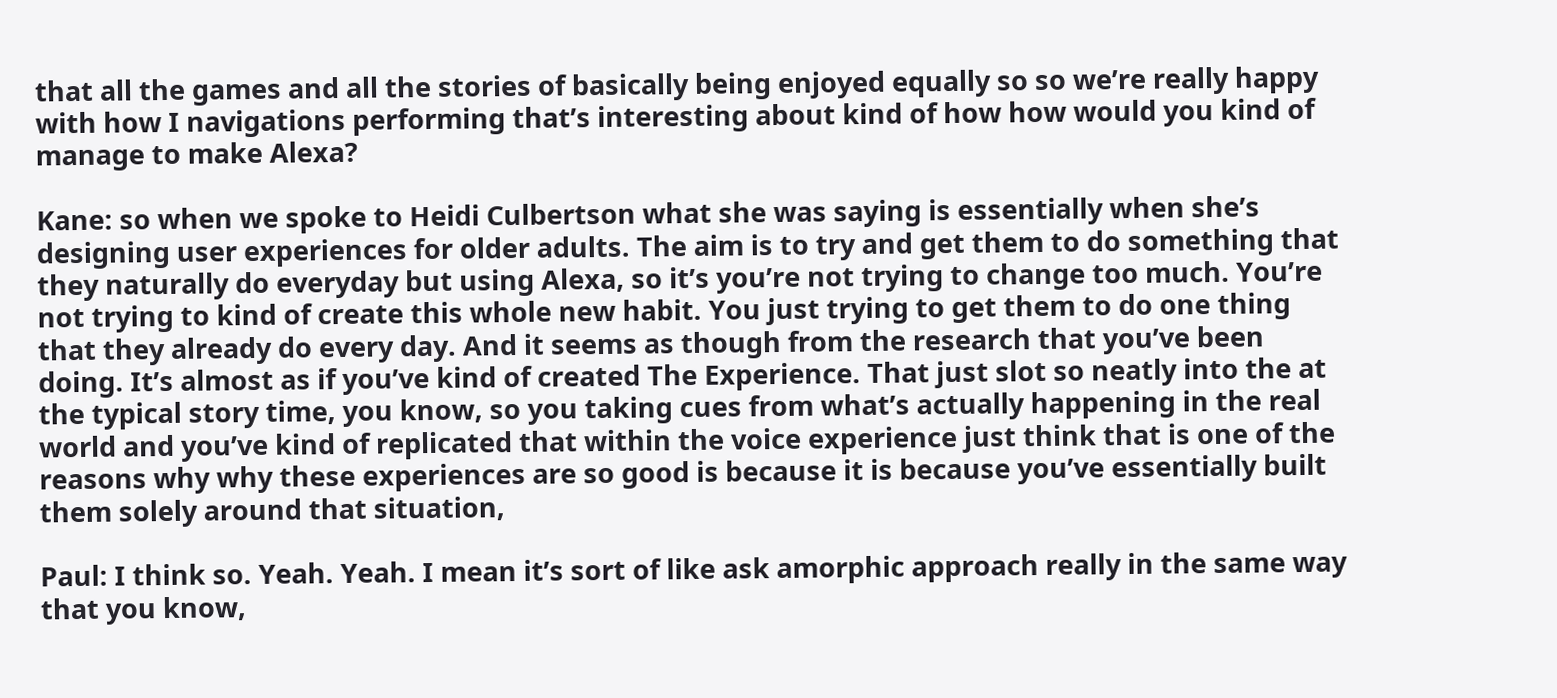that all the games and all the stories of basically being enjoyed equally so so we’re really happy with how I navigations performing that’s interesting about kind of how how would you kind of manage to make Alexa?

Kane: so when we spoke to Heidi Culbertson what she was saying is essentially when she’s designing user experiences for older adults. The aim is to try and get them to do something that they naturally do everyday but using Alexa, so it’s you’re not trying to change too much. You’re not trying to kind of create this whole new habit. You just trying to get them to do one thing that they already do every day. And it seems as though from the research that you’ve been doing. It’s almost as if you’ve kind of created The Experience. That just slot so neatly into the at the typical story time, you know, so you taking cues from what’s actually happening in the real world and you’ve kind of replicated that within the voice experience just think that is one of the reasons why why these experiences are so good is because it is because you’ve essentially built them solely around that situation,

Paul: I think so. Yeah. Yeah. I mean it’s sort of like ask amorphic approach really in the same way that you know,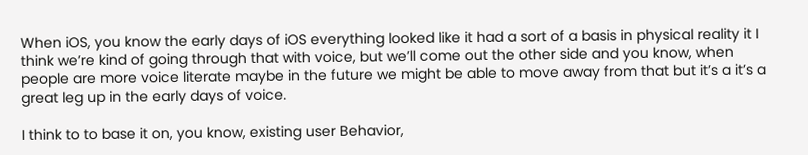When iOS, you know the early days of iOS everything looked like it had a sort of a basis in physical reality it I think we’re kind of going through that with voice, but we’ll come out the other side and you know, when people are more voice literate maybe in the future we might be able to move away from that but it’s a it’s a great leg up in the early days of voice.

I think to to base it on, you know, existing user Behavior,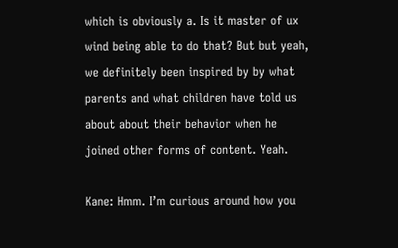which is obviously a. Is it master of ux wind being able to do that? But but yeah, we definitely been inspired by by what parents and what children have told us about about their behavior when he joined other forms of content. Yeah.

Kane: Hmm. I’m curious around how you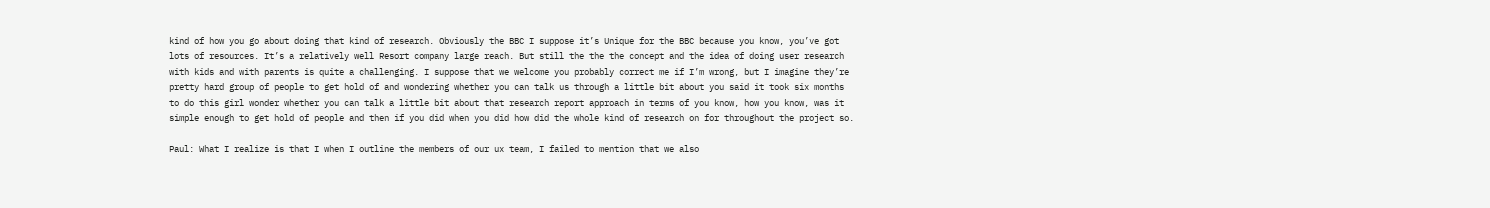kind of how you go about doing that kind of research. Obviously the BBC I suppose it’s Unique for the BBC because you know, you’ve got lots of resources. It’s a relatively well Resort company large reach. But still the the the concept and the idea of doing user research with kids and with parents is quite a challenging. I suppose that we welcome you probably correct me if I’m wrong, but I imagine they’re pretty hard group of people to get hold of and wondering whether you can talk us through a little bit about you said it took six months to do this girl wonder whether you can talk a little bit about that research report approach in terms of you know, how you know, was it simple enough to get hold of people and then if you did when you did how did the whole kind of research on for throughout the project so.

Paul: What I realize is that I when I outline the members of our ux team, I failed to mention that we also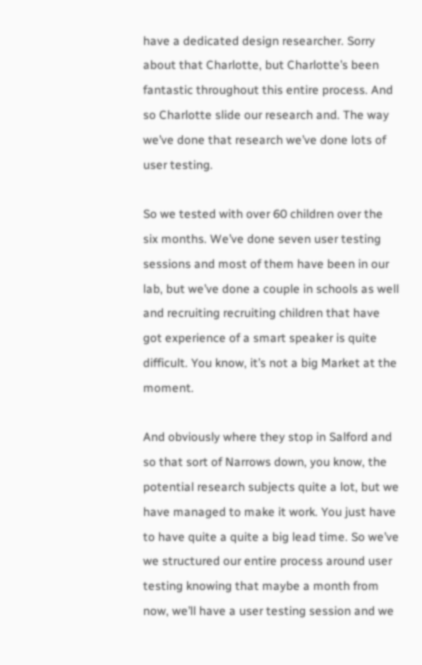have a dedicated design researcher. Sorry about that Charlotte, but Charlotte’s been fantastic throughout this entire process. And so Charlotte slide our research and. The way we’ve done that research we’ve done lots of user testing.

So we tested with over 60 children over the six months. We’ve done seven user testing sessions and most of them have been in our lab, but we’ve done a couple in schools as well and recruiting recruiting children that have got experience of a smart speaker is quite difficult. You know, it’s not a big Market at the moment.

And obviously where they stop in Salford and so that sort of Narrows down, you know, the potential research subjects quite a lot, but we have managed to make it work. You just have to have quite a quite a big lead time. So we’ve we structured our entire process around user testing knowing that maybe a month from now, we’ll have a user testing session and we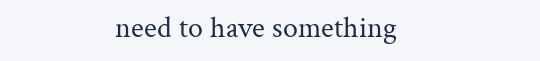need to have something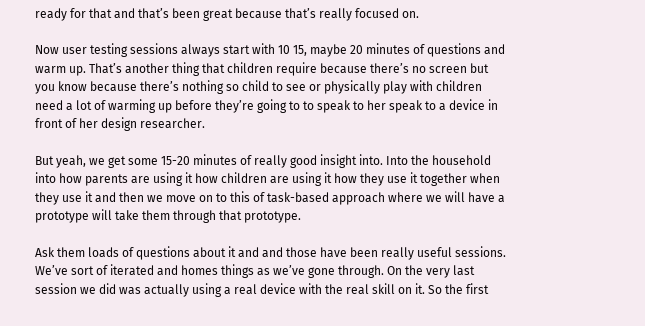ready for that and that’s been great because that’s really focused on.

Now user testing sessions always start with 10 15, maybe 20 minutes of questions and warm up. That’s another thing that children require because there’s no screen but you know because there’s nothing so child to see or physically play with children need a lot of warming up before they’re going to to speak to her speak to a device in front of her design researcher.

But yeah, we get some 15-20 minutes of really good insight into. Into the household into how parents are using it how children are using it how they use it together when they use it and then we move on to this of task-based approach where we will have a prototype will take them through that prototype.

Ask them loads of questions about it and and those have been really useful sessions. We’ve sort of iterated and homes things as we’ve gone through. On the very last session we did was actually using a real device with the real skill on it. So the first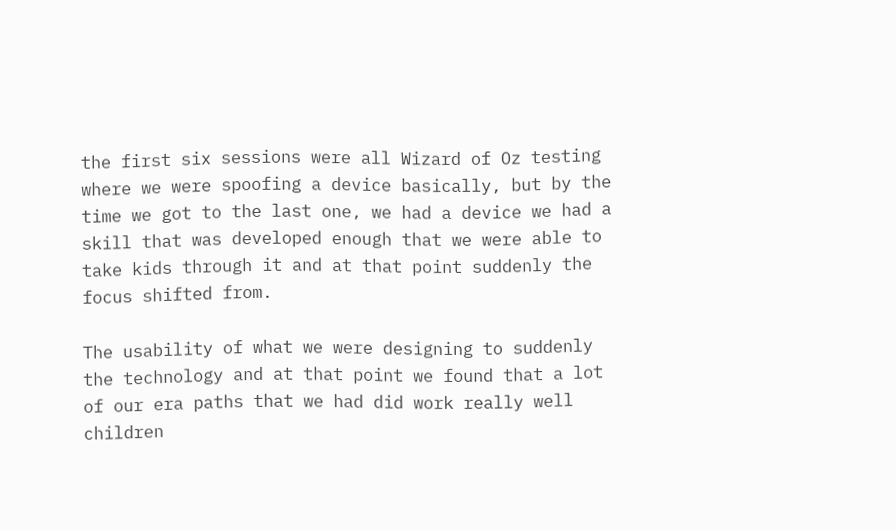the first six sessions were all Wizard of Oz testing where we were spoofing a device basically, but by the time we got to the last one, we had a device we had a skill that was developed enough that we were able to take kids through it and at that point suddenly the focus shifted from.

The usability of what we were designing to suddenly the technology and at that point we found that a lot of our era paths that we had did work really well children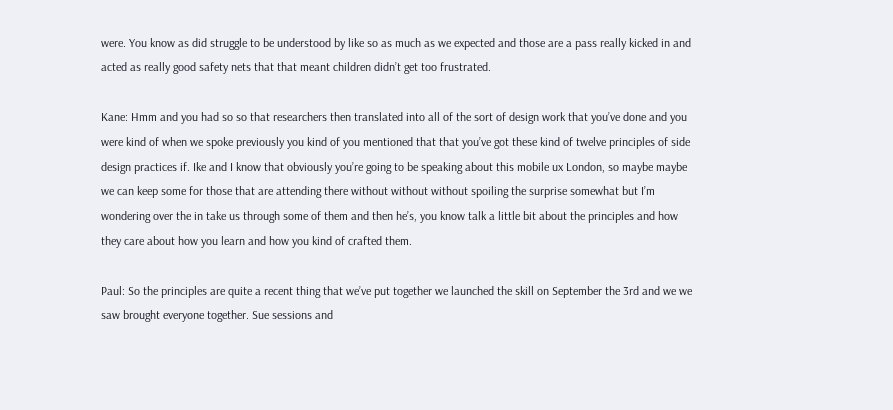were. You know as did struggle to be understood by like so as much as we expected and those are a pass really kicked in and acted as really good safety nets that that meant children didn’t get too frustrated.

Kane: Hmm and you had so so that researchers then translated into all of the sort of design work that you’ve done and you were kind of when we spoke previously you kind of you mentioned that that you’ve got these kind of twelve principles of side design practices if. Ike and I know that obviously you’re going to be speaking about this mobile ux London, so maybe maybe we can keep some for those that are attending there without without without spoiling the surprise somewhat but I’m wondering over the in take us through some of them and then he’s, you know talk a little bit about the principles and how they care about how you learn and how you kind of crafted them.

Paul: So the principles are quite a recent thing that we’ve put together we launched the skill on September the 3rd and we we saw brought everyone together. Sue sessions and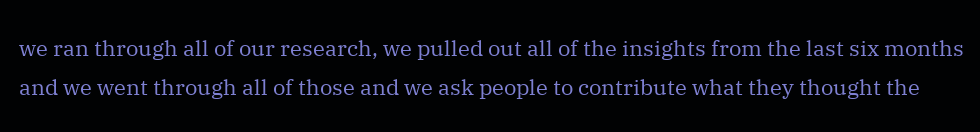we ran through all of our research, we pulled out all of the insights from the last six months and we went through all of those and we ask people to contribute what they thought the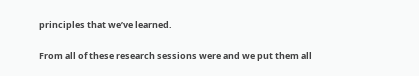principles that we’ve learned.

From all of these research sessions were and we put them all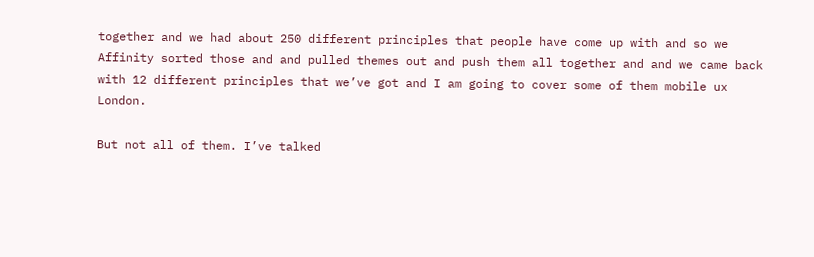together and we had about 250 different principles that people have come up with and so we Affinity sorted those and and pulled themes out and push them all together and and we came back with 12 different principles that we’ve got and I am going to cover some of them mobile ux London.

But not all of them. I’ve talked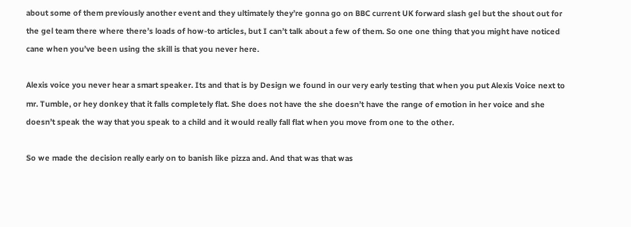about some of them previously another event and they ultimately they’re gonna go on BBC current UK forward slash gel but the shout out for the gel team there where there’s loads of how-to articles, but I can’t talk about a few of them. So one one thing that you might have noticed cane when you’ve been using the skill is that you never here.

Alexis voice you never hear a smart speaker. Its and that is by Design we found in our very early testing that when you put Alexis Voice next to mr. Tumble, or hey donkey that it falls completely flat. She does not have the she doesn’t have the range of emotion in her voice and she doesn’t speak the way that you speak to a child and it would really fall flat when you move from one to the other.

So we made the decision really early on to banish like pizza and. And that was that was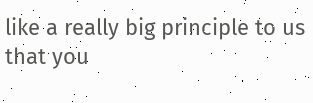like a really big principle to us that you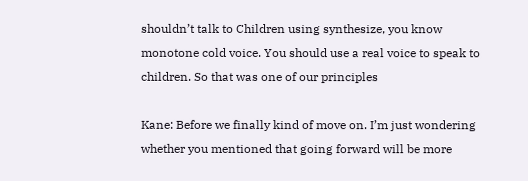shouldn’t talk to Children using synthesize, you know monotone cold voice. You should use a real voice to speak to children. So that was one of our principles

Kane: Before we finally kind of move on. I’m just wondering whether you mentioned that going forward will be more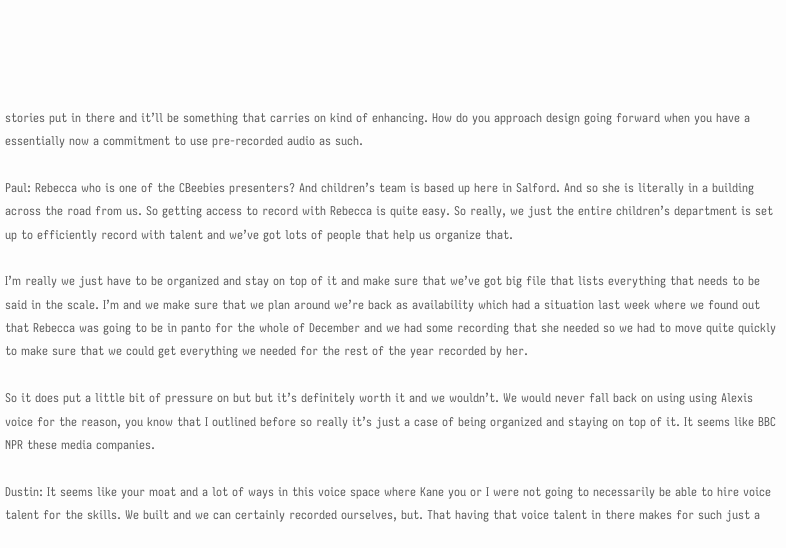stories put in there and it’ll be something that carries on kind of enhancing. How do you approach design going forward when you have a essentially now a commitment to use pre-recorded audio as such.

Paul: Rebecca who is one of the CBeebies presenters? And children’s team is based up here in Salford. And so she is literally in a building across the road from us. So getting access to record with Rebecca is quite easy. So really, we just the entire children’s department is set up to efficiently record with talent and we’ve got lots of people that help us organize that.

I’m really we just have to be organized and stay on top of it and make sure that we’ve got big file that lists everything that needs to be said in the scale. I’m and we make sure that we plan around we’re back as availability which had a situation last week where we found out that Rebecca was going to be in panto for the whole of December and we had some recording that she needed so we had to move quite quickly to make sure that we could get everything we needed for the rest of the year recorded by her.

So it does put a little bit of pressure on but but it’s definitely worth it and we wouldn’t. We would never fall back on using using Alexis voice for the reason, you know that I outlined before so really it’s just a case of being organized and staying on top of it. It seems like BBC NPR these media companies.

Dustin: It seems like your moat and a lot of ways in this voice space where Kane you or I were not going to necessarily be able to hire voice talent for the skills. We built and we can certainly recorded ourselves, but. That having that voice talent in there makes for such just a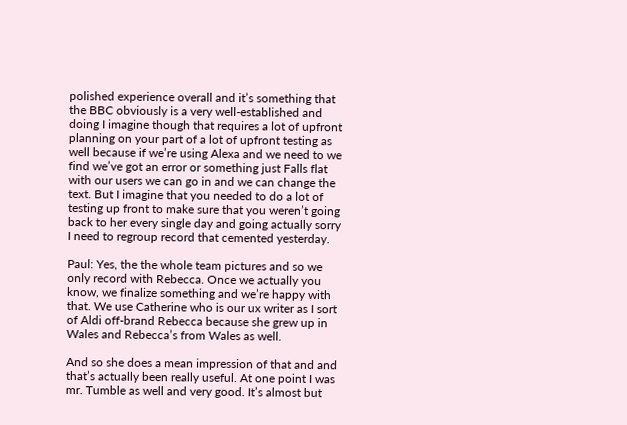polished experience overall and it’s something that the BBC obviously is a very well-established and doing I imagine though that requires a lot of upfront planning on your part of a lot of upfront testing as well because if we’re using Alexa and we need to we find we’ve got an error or something just Falls flat with our users we can go in and we can change the text. But I imagine that you needed to do a lot of testing up front to make sure that you weren’t going back to her every single day and going actually sorry I need to regroup record that cemented yesterday.

Paul: Yes, the the whole team pictures and so we only record with Rebecca. Once we actually you know, we finalize something and we’re happy with that. We use Catherine who is our ux writer as I sort of Aldi off-brand Rebecca because she grew up in Wales and Rebecca’s from Wales as well.

And so she does a mean impression of that and and that’s actually been really useful. At one point I was mr. Tumble as well and very good. It’s almost but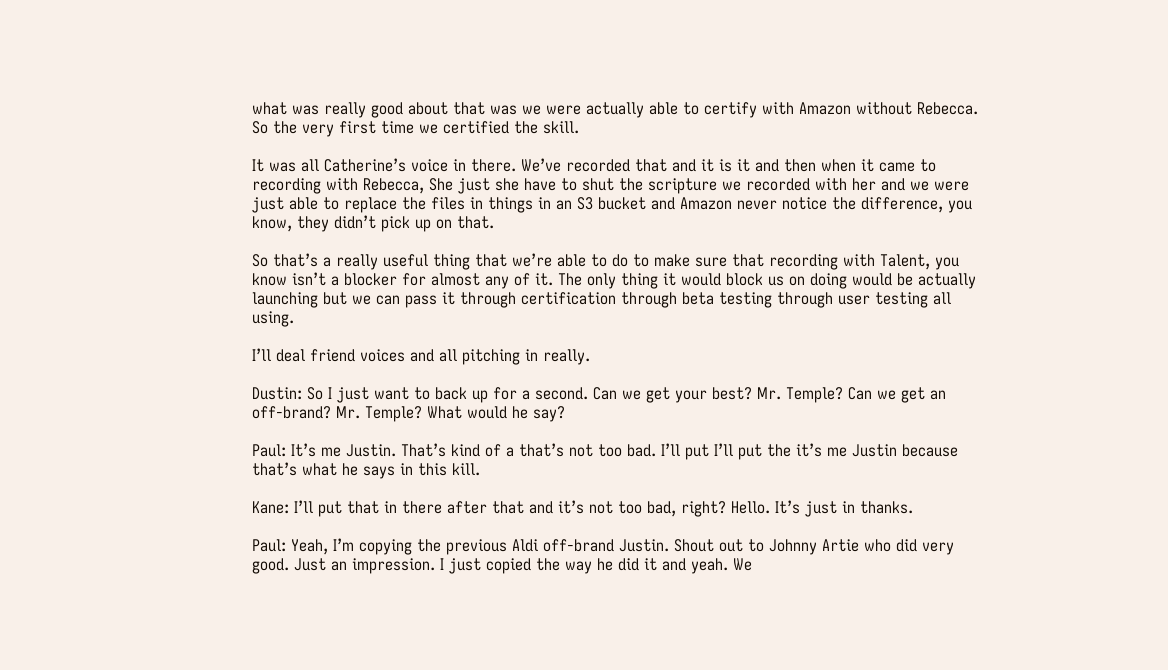what was really good about that was we were actually able to certify with Amazon without Rebecca. So the very first time we certified the skill.

It was all Catherine’s voice in there. We’ve recorded that and it is it and then when it came to recording with Rebecca, She just she have to shut the scripture we recorded with her and we were just able to replace the files in things in an S3 bucket and Amazon never notice the difference, you know, they didn’t pick up on that.

So that’s a really useful thing that we’re able to do to make sure that recording with Talent, you know isn’t a blocker for almost any of it. The only thing it would block us on doing would be actually launching but we can pass it through certification through beta testing through user testing all using.

I’ll deal friend voices and all pitching in really.

Dustin: So I just want to back up for a second. Can we get your best? Mr. Temple? Can we get an off-brand? Mr. Temple? What would he say?

Paul: It’s me Justin. That’s kind of a that’s not too bad. I’ll put I’ll put the it’s me Justin because that’s what he says in this kill.

Kane: I’ll put that in there after that and it’s not too bad, right? Hello. It’s just in thanks.

Paul: Yeah, I’m copying the previous Aldi off-brand Justin. Shout out to Johnny Artie who did very good. Just an impression. I just copied the way he did it and yeah. We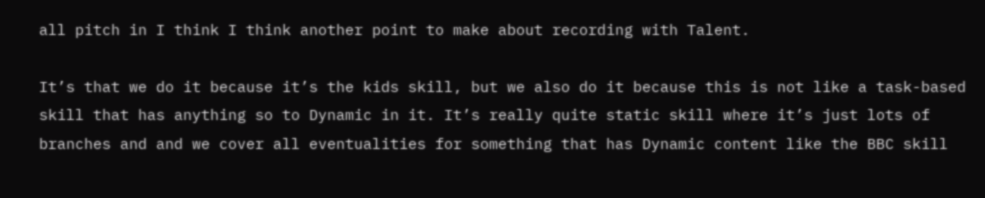all pitch in I think I think another point to make about recording with Talent.

It’s that we do it because it’s the kids skill, but we also do it because this is not like a task-based skill that has anything so to Dynamic in it. It’s really quite static skill where it’s just lots of branches and and we cover all eventualities for something that has Dynamic content like the BBC skill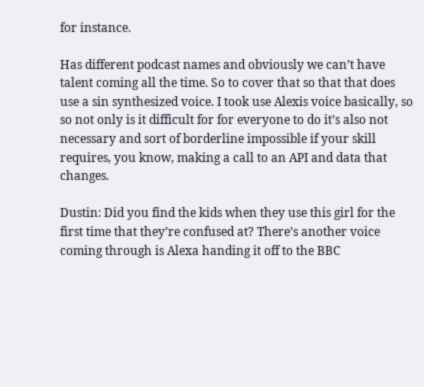for instance.

Has different podcast names and obviously we can’t have talent coming all the time. So to cover that so that that does use a sin synthesized voice. I took use Alexis voice basically, so so not only is it difficult for for everyone to do it’s also not necessary and sort of borderline impossible if your skill requires, you know, making a call to an API and data that changes.

Dustin: Did you find the kids when they use this girl for the first time that they’re confused at? There’s another voice coming through is Alexa handing it off to the BBC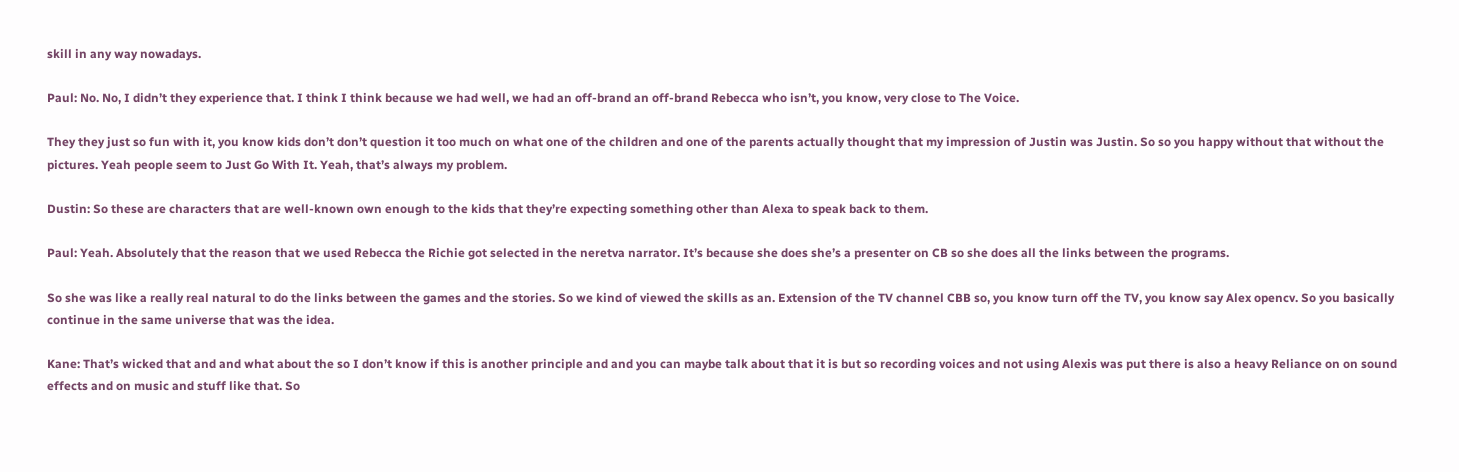skill in any way nowadays.

Paul: No. No, I didn’t they experience that. I think I think because we had well, we had an off-brand an off-brand Rebecca who isn’t, you know, very close to The Voice.

They they just so fun with it, you know kids don’t don’t question it too much on what one of the children and one of the parents actually thought that my impression of Justin was Justin. So so you happy without that without the pictures. Yeah people seem to Just Go With It. Yeah, that’s always my problem.

Dustin: So these are characters that are well-known own enough to the kids that they’re expecting something other than Alexa to speak back to them.

Paul: Yeah. Absolutely that the reason that we used Rebecca the Richie got selected in the neretva narrator. It’s because she does she’s a presenter on CB so she does all the links between the programs.

So she was like a really real natural to do the links between the games and the stories. So we kind of viewed the skills as an. Extension of the TV channel CBB so, you know turn off the TV, you know say Alex opencv. So you basically continue in the same universe that was the idea.

Kane: That’s wicked that and and what about the so I don’t know if this is another principle and and you can maybe talk about that it is but so recording voices and not using Alexis was put there is also a heavy Reliance on on sound effects and on music and stuff like that. So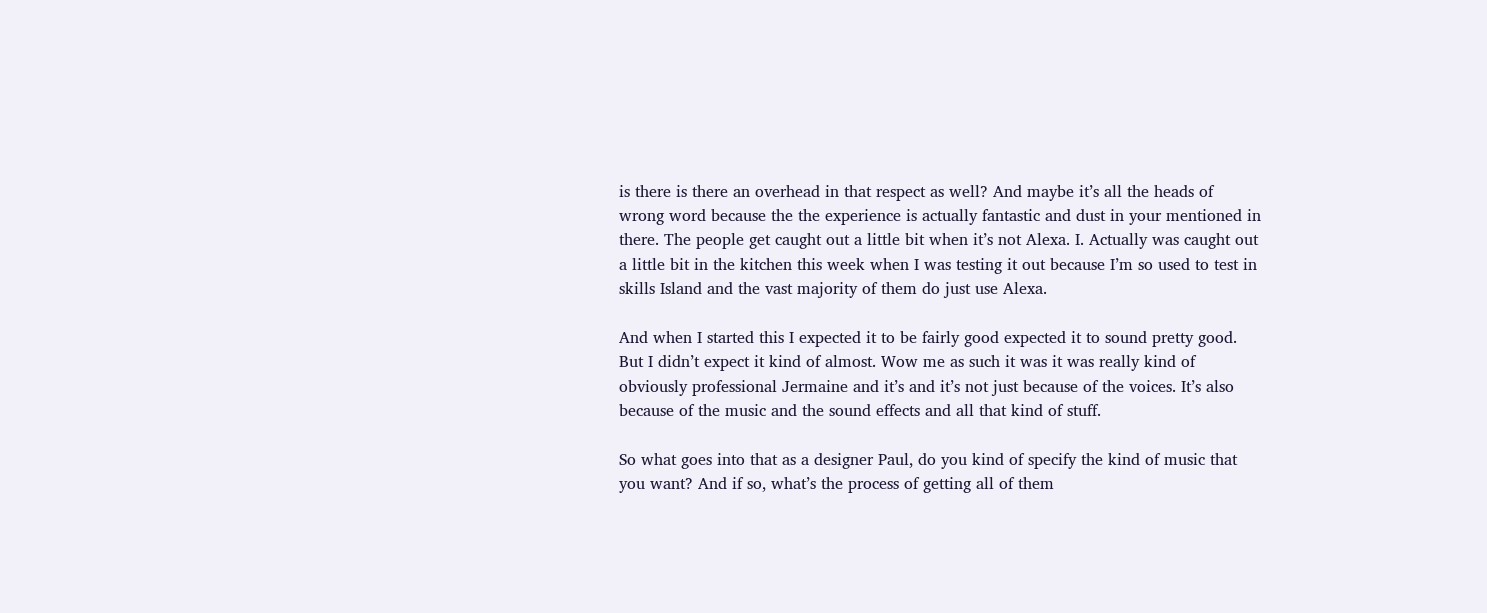is there is there an overhead in that respect as well? And maybe it’s all the heads of wrong word because the the experience is actually fantastic and dust in your mentioned in there. The people get caught out a little bit when it’s not Alexa. I. Actually was caught out a little bit in the kitchen this week when I was testing it out because I’m so used to test in skills Island and the vast majority of them do just use Alexa.

And when I started this I expected it to be fairly good expected it to sound pretty good. But I didn’t expect it kind of almost. Wow me as such it was it was really kind of obviously professional Jermaine and it’s and it’s not just because of the voices. It’s also because of the music and the sound effects and all that kind of stuff.

So what goes into that as a designer Paul, do you kind of specify the kind of music that you want? And if so, what’s the process of getting all of them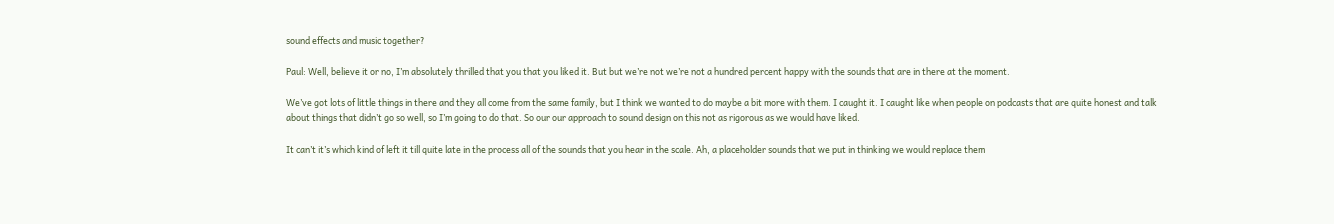sound effects and music together?

Paul: Well, believe it or no, I’m absolutely thrilled that you that you liked it. But but we’re not we’re not a hundred percent happy with the sounds that are in there at the moment.

We’ve got lots of little things in there and they all come from the same family, but I think we wanted to do maybe a bit more with them. I caught it. I caught like when people on podcasts that are quite honest and talk about things that didn’t go so well, so I’m going to do that. So our our approach to sound design on this not as rigorous as we would have liked.

It can’t it’s which kind of left it till quite late in the process all of the sounds that you hear in the scale. Ah, a placeholder sounds that we put in thinking we would replace them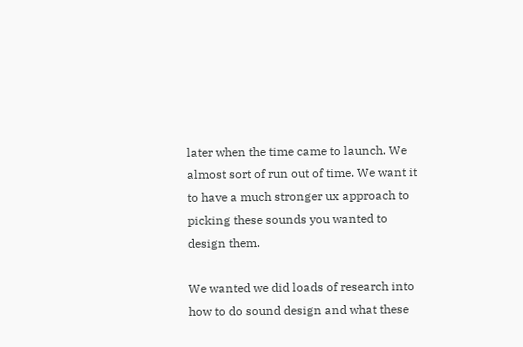later when the time came to launch. We almost sort of run out of time. We want it to have a much stronger ux approach to picking these sounds you wanted to design them.

We wanted we did loads of research into how to do sound design and what these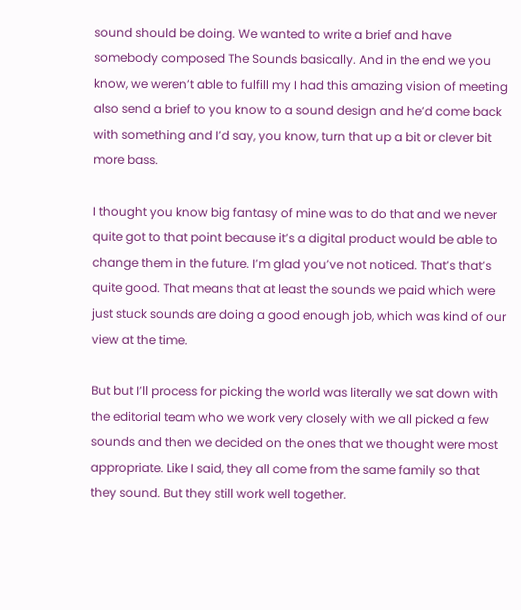sound should be doing. We wanted to write a brief and have somebody composed The Sounds basically. And in the end we you know, we weren’t able to fulfill my I had this amazing vision of meeting also send a brief to you know to a sound design and he’d come back with something and I’d say, you know, turn that up a bit or clever bit more bass.

I thought you know big fantasy of mine was to do that and we never quite got to that point because it’s a digital product would be able to change them in the future. I’m glad you’ve not noticed. That’s that’s quite good. That means that at least the sounds we paid which were just stuck sounds are doing a good enough job, which was kind of our view at the time.

But but I’ll process for picking the world was literally we sat down with the editorial team who we work very closely with we all picked a few sounds and then we decided on the ones that we thought were most appropriate. Like I said, they all come from the same family so that they sound. But they still work well together.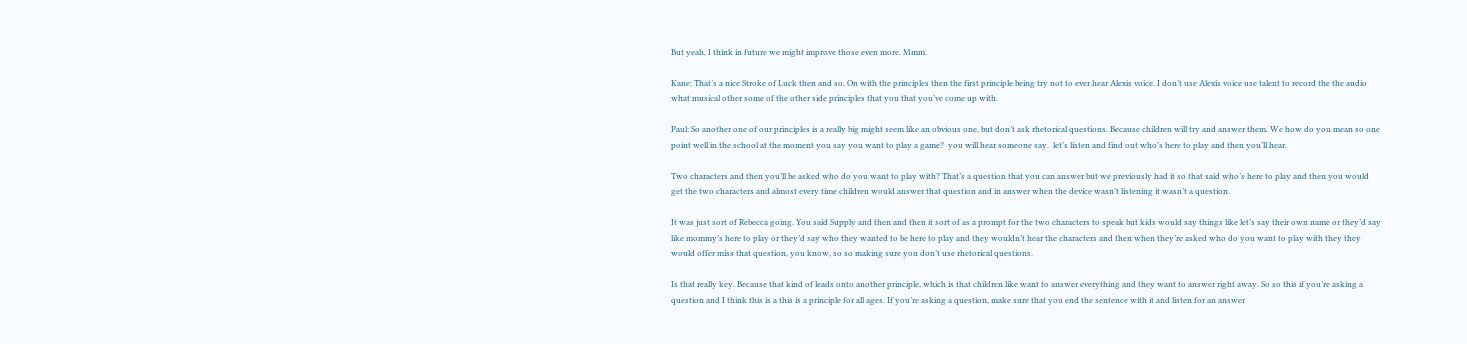But yeah, I think in future we might improve those even more. Mmm.

Kane: That’s a nice Stroke of Luck then and so. On with the principles then the first principle being try not to ever hear Alexis voice. I don’t use Alexis voice use talent to record the the audio what musical other some of the other side principles that you that you’ve come up with.

Paul: So another one of our principles is a really big might seem like an obvious one, but don’t ask rhetorical questions. Because children will try and answer them. We how do you mean so one point well in the school at the moment you say you want to play a game?  you will hear someone say.  let’s listen and find out who’s here to play and then you’ll hear.

Two characters and then you’ll be asked who do you want to play with? That’s a question that you can answer but we previously had it so that said who’s here to play and then you would get the two characters and almost every time children would answer that question and in answer when the device wasn’t listening it wasn’t a question.

It was just sort of Rebecca going. You said Supply and then and then it sort of as a prompt for the two characters to speak but kids would say things like let’s say their own name or they’d say like mommy’s here to play or they’d say who they wanted to be here to play and they wouldn’t hear the characters and then when they’re asked who do you want to play with they they would offer miss that question, you know, so so making sure you don’t use rhetorical questions.

Is that really key. Because that kind of leads onto another principle, which is that children like want to answer everything and they want to answer right away. So so this if you’re asking a question and I think this is a this is a principle for all ages. If you’re asking a question, make sure that you end the sentence with it and listen for an answer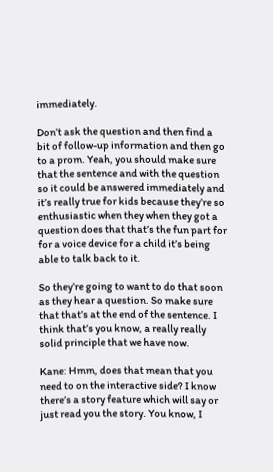immediately.

Don’t ask the question and then find a bit of follow-up information and then go to a prom. Yeah, you should make sure that the sentence and with the question so it could be answered immediately and it’s really true for kids because they’re so enthusiastic when they when they got a question does that that’s the fun part for for a voice device for a child it’s being able to talk back to it.

So they’re going to want to do that soon as they hear a question. So make sure that that’s at the end of the sentence. I think that’s you know, a really really solid principle that we have now.

Kane: Hmm, does that mean that you need to on the interactive side? I know there’s a story feature which will say or just read you the story. You know, I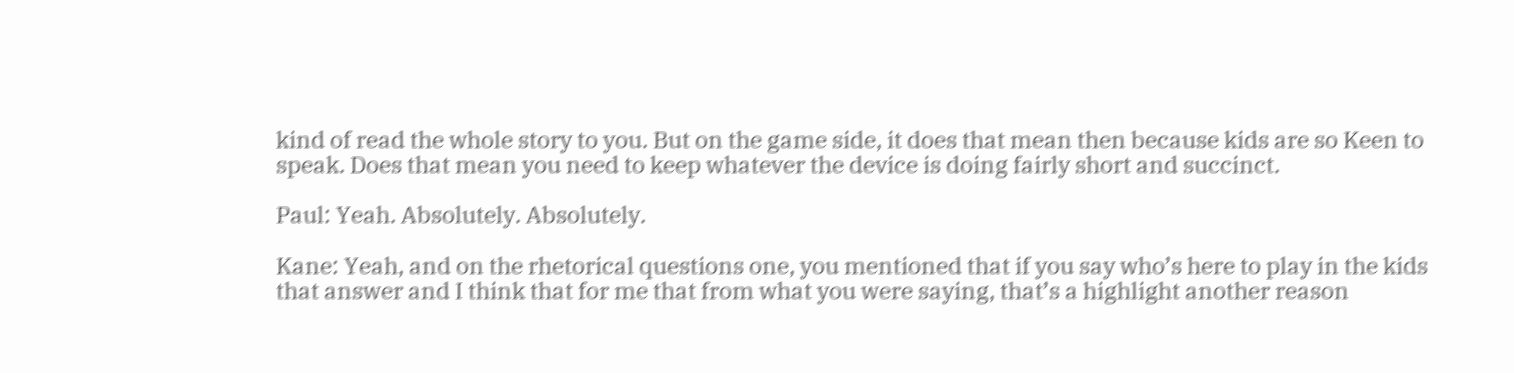kind of read the whole story to you. But on the game side, it does that mean then because kids are so Keen to speak. Does that mean you need to keep whatever the device is doing fairly short and succinct.

Paul: Yeah. Absolutely. Absolutely.

Kane: Yeah, and on the rhetorical questions one, you mentioned that if you say who’s here to play in the kids that answer and I think that for me that from what you were saying, that’s a highlight another reason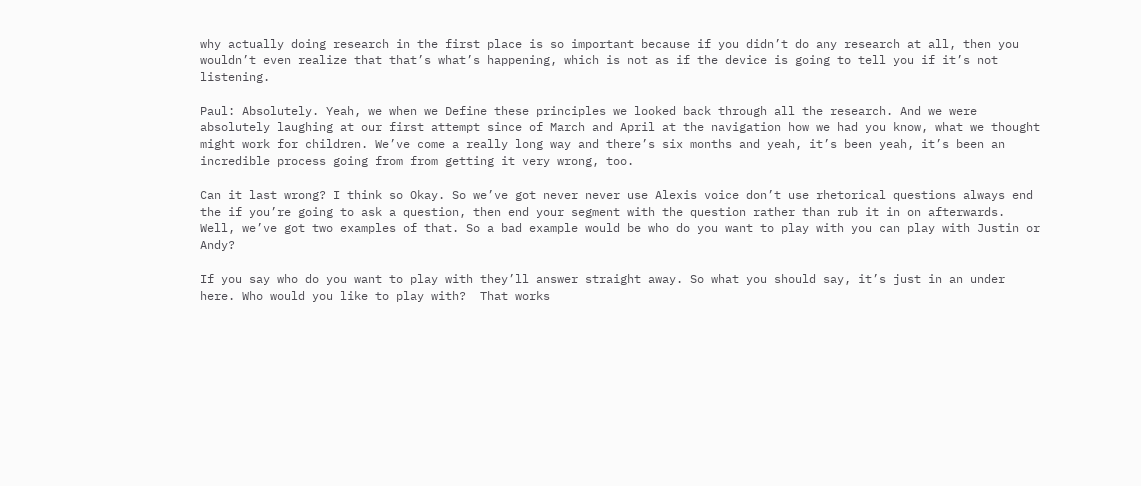why actually doing research in the first place is so important because if you didn’t do any research at all, then you wouldn’t even realize that that’s what’s happening, which is not as if the device is going to tell you if it’s not listening.

Paul: Absolutely. Yeah, we when we Define these principles we looked back through all the research. And we were absolutely laughing at our first attempt since of March and April at the navigation how we had you know, what we thought might work for children. We’ve come a really long way and there’s six months and yeah, it’s been yeah, it’s been an incredible process going from from getting it very wrong, too.

Can it last wrong? I think so Okay. So we’ve got never never use Alexis voice don’t use rhetorical questions always end the if you’re going to ask a question, then end your segment with the question rather than rub it in on afterwards. Well, we’ve got two examples of that. So a bad example would be who do you want to play with you can play with Justin or Andy?

If you say who do you want to play with they’ll answer straight away. So what you should say, it’s just in an under here. Who would you like to play with?  That works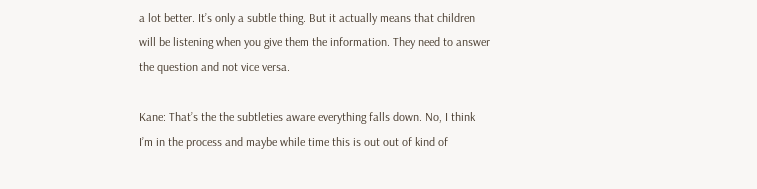a lot better. It’s only a subtle thing. But it actually means that children will be listening when you give them the information. They need to answer the question and not vice versa.

Kane: That’s the the subtleties aware everything falls down. No, I think I’m in the process and maybe while time this is out out of kind of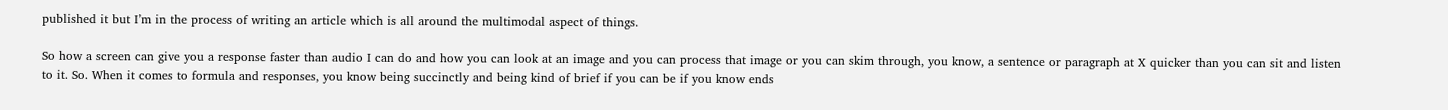published it but I’m in the process of writing an article which is all around the multimodal aspect of things.

So how a screen can give you a response faster than audio I can do and how you can look at an image and you can process that image or you can skim through, you know, a sentence or paragraph at X quicker than you can sit and listen to it. So. When it comes to formula and responses, you know being succinctly and being kind of brief if you can be if you know ends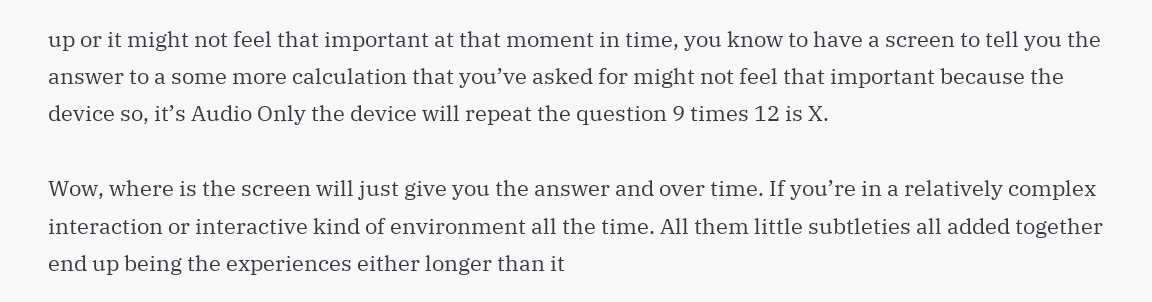up or it might not feel that important at that moment in time, you know to have a screen to tell you the answer to a some more calculation that you’ve asked for might not feel that important because the device so, it’s Audio Only the device will repeat the question 9 times 12 is X.

Wow, where is the screen will just give you the answer and over time. If you’re in a relatively complex interaction or interactive kind of environment all the time. All them little subtleties all added together end up being the experiences either longer than it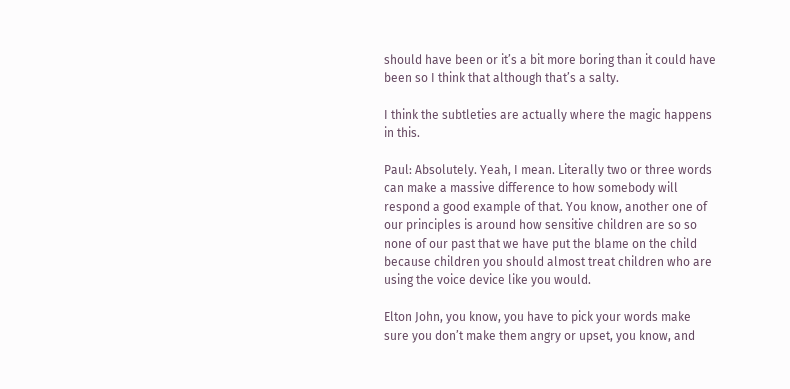should have been or it’s a bit more boring than it could have been so I think that although that’s a salty.

I think the subtleties are actually where the magic happens in this.

Paul: Absolutely. Yeah, I mean. Literally two or three words can make a massive difference to how somebody will respond a good example of that. You know, another one of our principles is around how sensitive children are so so none of our past that we have put the blame on the child because children you should almost treat children who are using the voice device like you would.

Elton John, you know, you have to pick your words make sure you don’t make them angry or upset, you know, and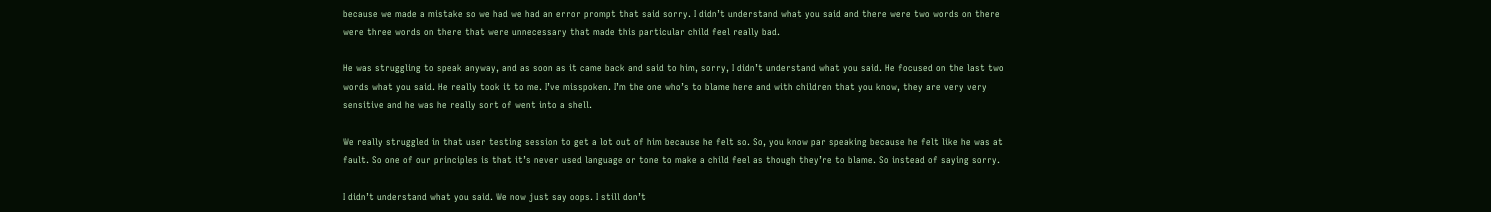because we made a mistake so we had we had an error prompt that said sorry. I didn’t understand what you said and there were two words on there were three words on there that were unnecessary that made this particular child feel really bad.

He was struggling to speak anyway, and as soon as it came back and said to him, sorry, I didn’t understand what you said. He focused on the last two words what you said. He really took it to me. I’ve misspoken. I’m the one who’s to blame here and with children that you know, they are very very sensitive and he was he really sort of went into a shell.

We really struggled in that user testing session to get a lot out of him because he felt so. So, you know par speaking because he felt like he was at fault. So one of our principles is that it’s never used language or tone to make a child feel as though they’re to blame. So instead of saying sorry.

I didn’t understand what you said. We now just say oops. I still don’t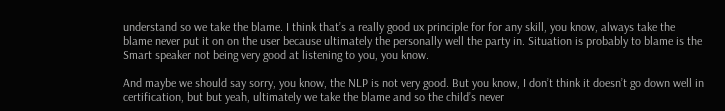understand so we take the blame. I think that’s a really good ux principle for for any skill, you know, always take the blame never put it on on the user because ultimately the personally well the party in. Situation is probably to blame is the Smart speaker not being very good at listening to you, you know.

And maybe we should say sorry, you know, the NLP is not very good. But you know, I don’t think it doesn’t go down well in certification, but but yeah, ultimately we take the blame and so the child’s never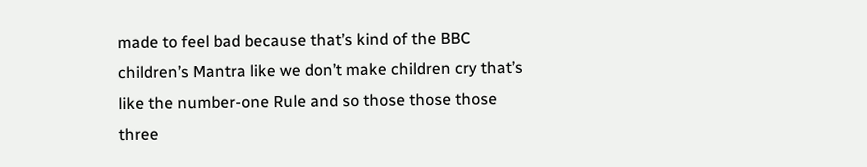made to feel bad because that’s kind of the BBC children’s Mantra like we don’t make children cry that’s like the number-one Rule and so those those those three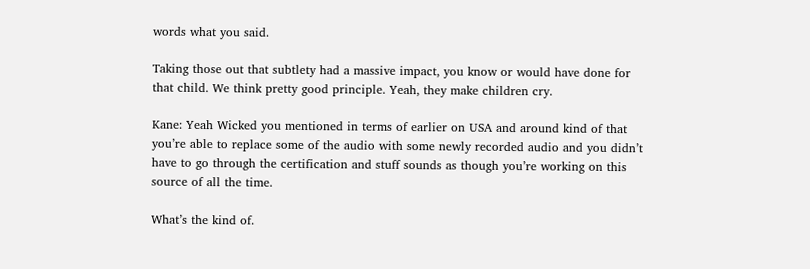words what you said.

Taking those out that subtlety had a massive impact, you know or would have done for that child. We think pretty good principle. Yeah, they make children cry.

Kane: Yeah Wicked you mentioned in terms of earlier on USA and around kind of that you’re able to replace some of the audio with some newly recorded audio and you didn’t have to go through the certification and stuff sounds as though you’re working on this source of all the time.

What’s the kind of.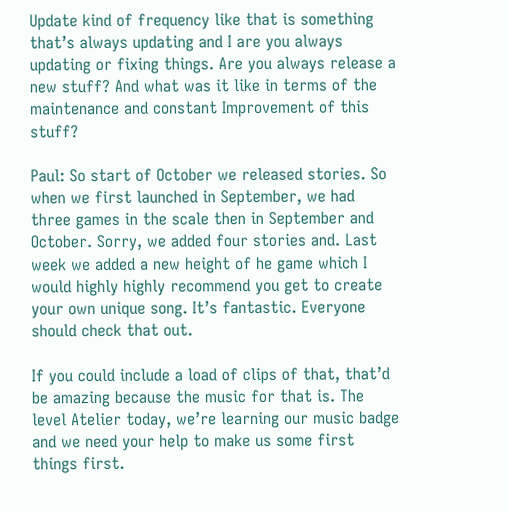Update kind of frequency like that is something that’s always updating and I are you always updating or fixing things. Are you always release a new stuff? And what was it like in terms of the maintenance and constant Improvement of this stuff?

Paul: So start of October we released stories. So when we first launched in September, we had three games in the scale then in September and October. Sorry, we added four stories and. Last week we added a new height of he game which I would highly highly recommend you get to create your own unique song. It’s fantastic. Everyone should check that out.

If you could include a load of clips of that, that’d be amazing because the music for that is. The level Atelier today, we’re learning our music badge and we need your help to make us some first things first.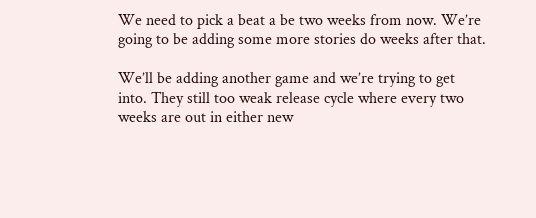We need to pick a beat a be two weeks from now. We’re going to be adding some more stories do weeks after that.

We’ll be adding another game and we’re trying to get into. They still too weak release cycle where every two weeks are out in either new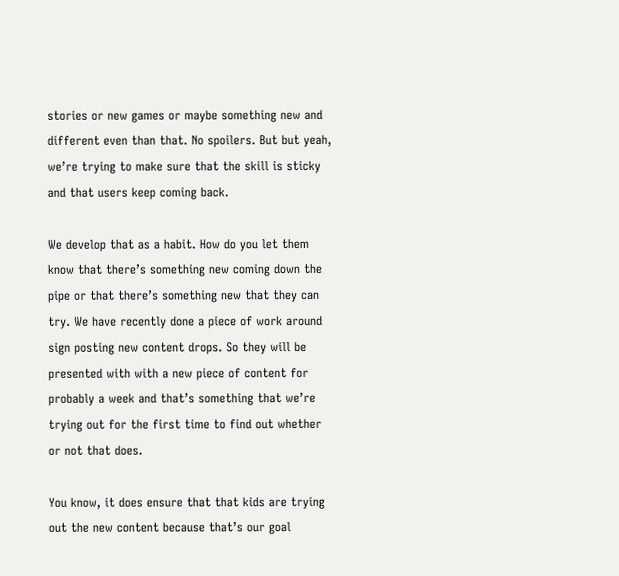stories or new games or maybe something new and different even than that. No spoilers. But but yeah, we’re trying to make sure that the skill is sticky and that users keep coming back.

We develop that as a habit. How do you let them know that there’s something new coming down the pipe or that there’s something new that they can try. We have recently done a piece of work around sign posting new content drops. So they will be presented with with a new piece of content for probably a week and that’s something that we’re trying out for the first time to find out whether or not that does.

You know, it does ensure that that kids are trying out the new content because that’s our goal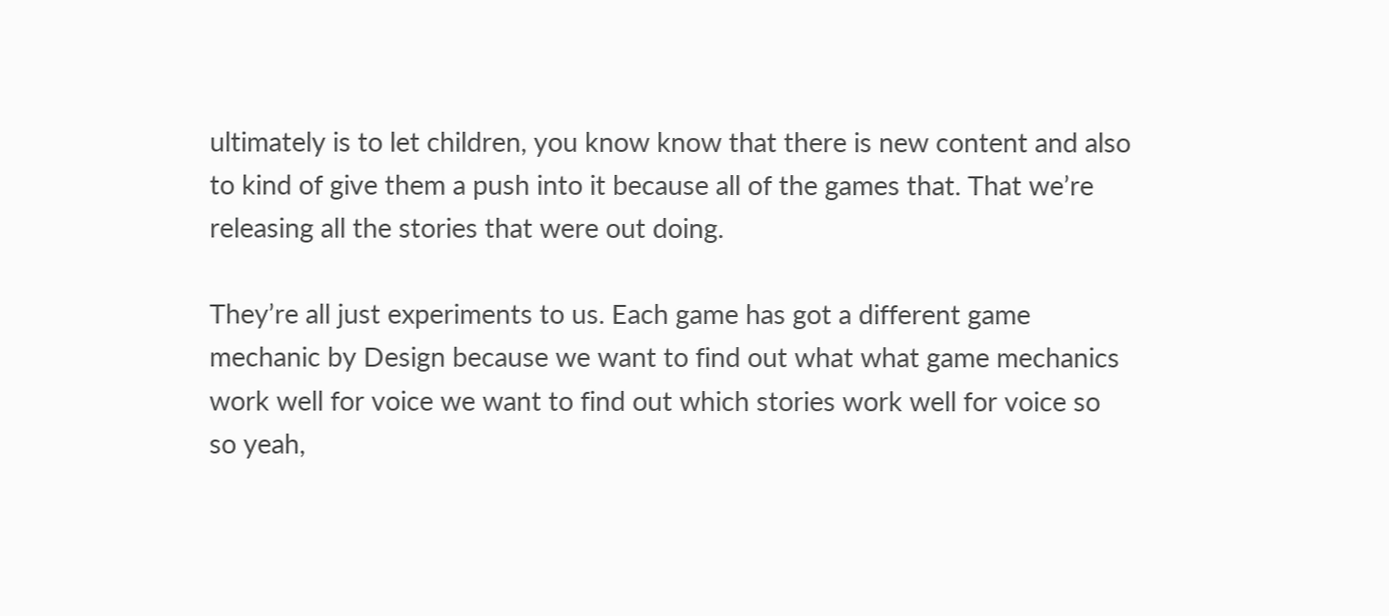ultimately is to let children, you know know that there is new content and also to kind of give them a push into it because all of the games that. That we’re releasing all the stories that were out doing.

They’re all just experiments to us. Each game has got a different game mechanic by Design because we want to find out what what game mechanics work well for voice we want to find out which stories work well for voice so so yeah,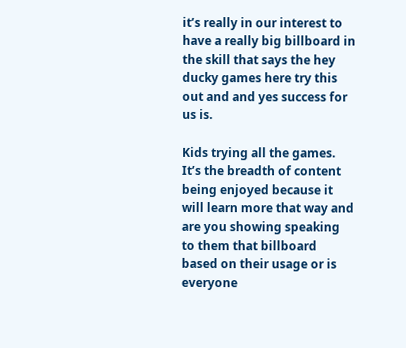it’s really in our interest to have a really big billboard in the skill that says the hey ducky games here try this out and and yes success for us is.

Kids trying all the games. It’s the breadth of content being enjoyed because it will learn more that way and are you showing speaking to them that billboard based on their usage or is everyone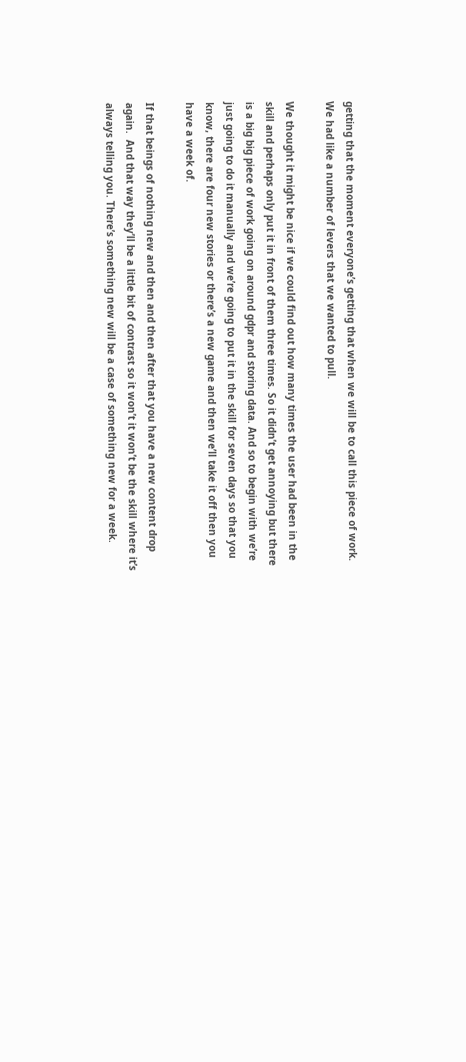getting that the moment everyone’s getting that when we will be to call this piece of work. We had like a number of levers that we wanted to pull.

We thought it might be nice if we could find out how many times the user had been in the skill and perhaps only put it in front of them three times. So it didn’t get annoying but there is a big big piece of work going on around gdpr and storing data. And so to begin with we’re just going to do it manually and we’re going to put it in the skill for seven days so that you know, there are four new stories or there’s a new game and then we’ll take it off then you have a week of.

If that beings of nothing new and then and then after that you have a new content drop again.  And that way they’ll be a little bit of contrast so it won’t it won’t be the skill where it’s always telling you. There’s something new will be a case of something new for a week.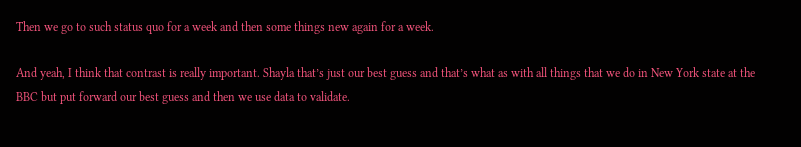Then we go to such status quo for a week and then some things new again for a week.

And yeah, I think that contrast is really important. Shayla that’s just our best guess and that’s what as with all things that we do in New York state at the BBC but put forward our best guess and then we use data to validate.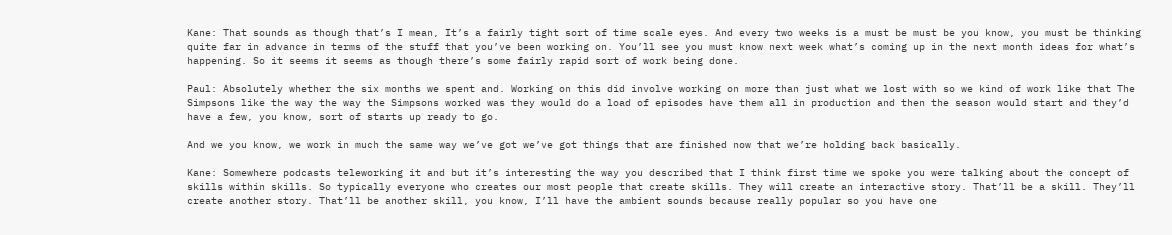Kane: That sounds as though that’s I mean, It’s a fairly tight sort of time scale eyes. And every two weeks is a must be must be you know, you must be thinking quite far in advance in terms of the stuff that you’ve been working on. You’ll see you must know next week what’s coming up in the next month ideas for what’s happening. So it seems it seems as though there’s some fairly rapid sort of work being done.

Paul: Absolutely whether the six months we spent and. Working on this did involve working on more than just what we lost with so we kind of work like that The Simpsons like the way the way the Simpsons worked was they would do a load of episodes have them all in production and then the season would start and they’d have a few, you know, sort of starts up ready to go.

And we you know, we work in much the same way we’ve got we’ve got things that are finished now that we’re holding back basically.

Kane: Somewhere podcasts teleworking it and but it’s interesting the way you described that I think first time we spoke you were talking about the concept of skills within skills. So typically everyone who creates our most people that create skills. They will create an interactive story. That’ll be a skill. They’ll create another story. That’ll be another skill, you know, I’ll have the ambient sounds because really popular so you have one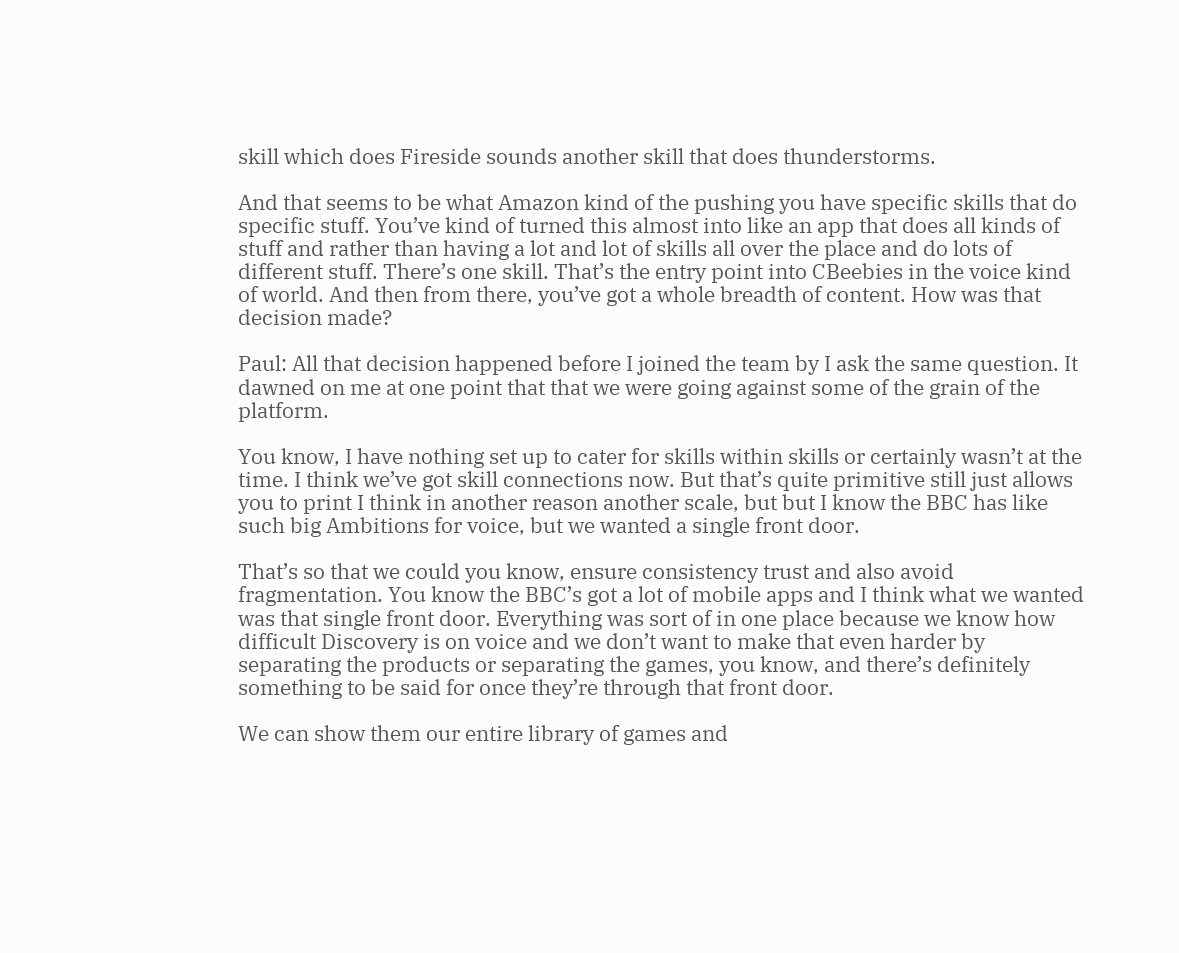skill which does Fireside sounds another skill that does thunderstorms.

And that seems to be what Amazon kind of the pushing you have specific skills that do specific stuff. You’ve kind of turned this almost into like an app that does all kinds of stuff and rather than having a lot and lot of skills all over the place and do lots of different stuff. There’s one skill. That’s the entry point into CBeebies in the voice kind of world. And then from there, you’ve got a whole breadth of content. How was that decision made?

Paul: All that decision happened before I joined the team by I ask the same question. It dawned on me at one point that that we were going against some of the grain of the platform.

You know, I have nothing set up to cater for skills within skills or certainly wasn’t at the time. I think we’ve got skill connections now. But that’s quite primitive still just allows you to print I think in another reason another scale, but but I know the BBC has like such big Ambitions for voice, but we wanted a single front door.

That’s so that we could you know, ensure consistency trust and also avoid fragmentation. You know the BBC’s got a lot of mobile apps and I think what we wanted was that single front door. Everything was sort of in one place because we know how difficult Discovery is on voice and we don’t want to make that even harder by separating the products or separating the games, you know, and there’s definitely something to be said for once they’re through that front door.

We can show them our entire library of games and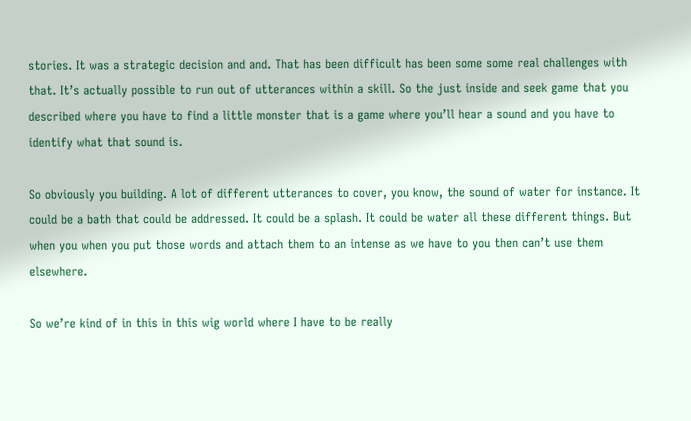stories. It was a strategic decision and and. That has been difficult has been some some real challenges with that. It’s actually possible to run out of utterances within a skill. So the just inside and seek game that you described where you have to find a little monster that is a game where you’ll hear a sound and you have to identify what that sound is.

So obviously you building. A lot of different utterances to cover, you know, the sound of water for instance. It could be a bath that could be addressed. It could be a splash. It could be water all these different things. But when you when you put those words and attach them to an intense as we have to you then can’t use them elsewhere.

So we’re kind of in this in this wig world where I have to be really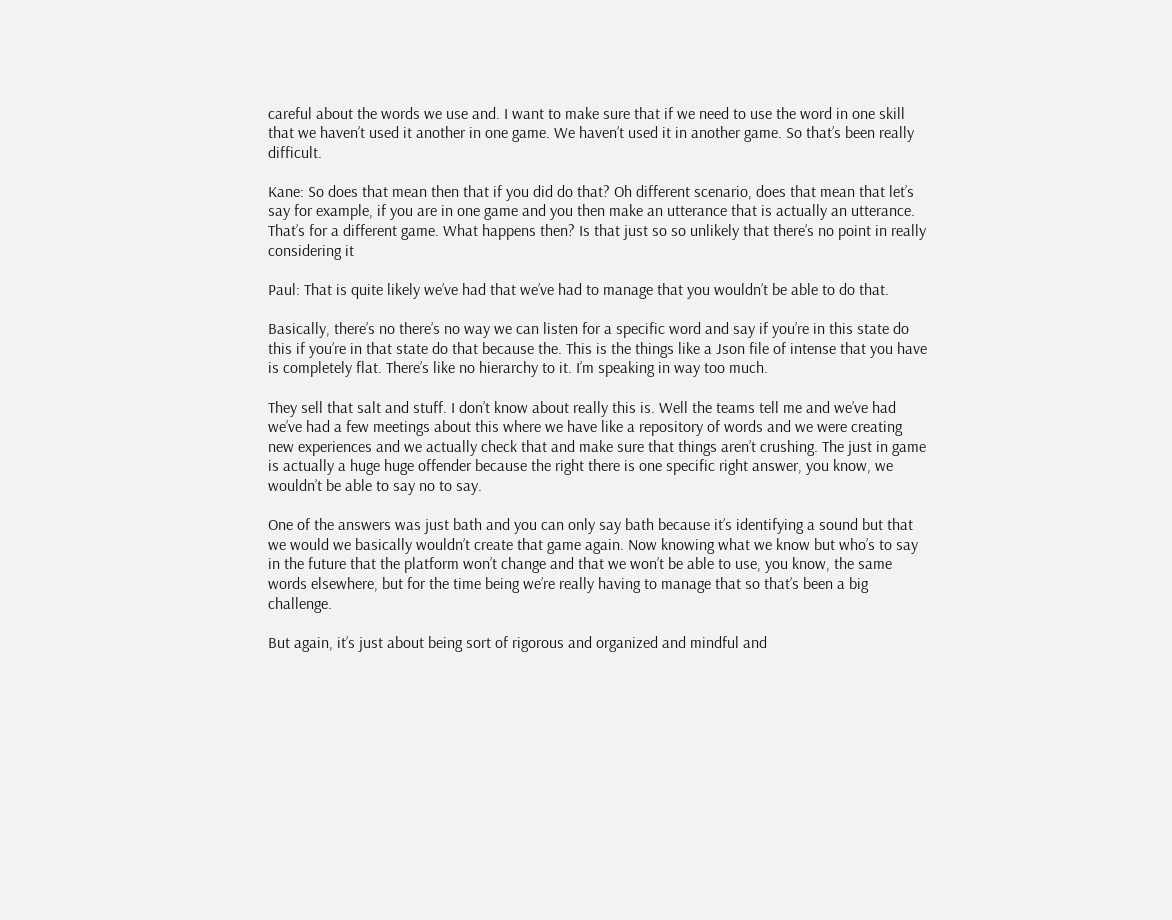careful about the words we use and. I want to make sure that if we need to use the word in one skill that we haven’t used it another in one game. We haven’t used it in another game. So that’s been really difficult.

Kane: So does that mean then that if you did do that? Oh different scenario, does that mean that let’s say for example, if you are in one game and you then make an utterance that is actually an utterance. That’s for a different game. What happens then? Is that just so so unlikely that there’s no point in really considering it

Paul: That is quite likely we’ve had that we’ve had to manage that you wouldn’t be able to do that.

Basically, there’s no there’s no way we can listen for a specific word and say if you’re in this state do this if you’re in that state do that because the. This is the things like a Json file of intense that you have is completely flat. There’s like no hierarchy to it. I’m speaking in way too much.

They sell that salt and stuff. I don’t know about really this is. Well the teams tell me and we’ve had we’ve had a few meetings about this where we have like a repository of words and we were creating new experiences and we actually check that and make sure that things aren’t crushing. The just in game is actually a huge huge offender because the right there is one specific right answer, you know, we wouldn’t be able to say no to say.

One of the answers was just bath and you can only say bath because it’s identifying a sound but that we would we basically wouldn’t create that game again. Now knowing what we know but who’s to say in the future that the platform won’t change and that we won’t be able to use, you know, the same words elsewhere, but for the time being we’re really having to manage that so that’s been a big challenge.

But again, it’s just about being sort of rigorous and organized and mindful and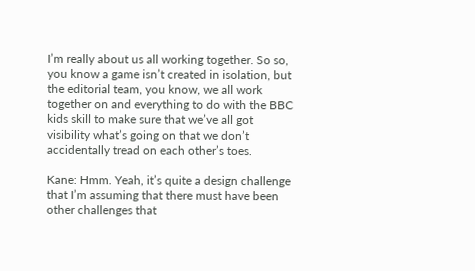I’m really about us all working together. So so, you know a game isn’t created in isolation, but the editorial team, you know, we all work together on and everything to do with the BBC kids skill to make sure that we’ve all got visibility what’s going on that we don’t accidentally tread on each other’s toes.

Kane: Hmm. Yeah, it’s quite a design challenge that I’m assuming that there must have been other challenges that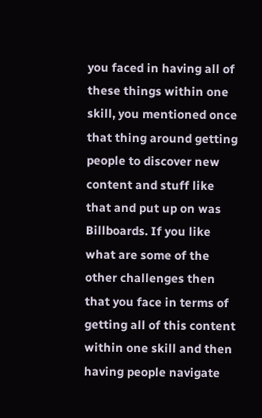you faced in having all of these things within one skill, you mentioned once that thing around getting people to discover new content and stuff like that and put up on was Billboards. If you like what are some of the other challenges then that you face in terms of getting all of this content within one skill and then having people navigate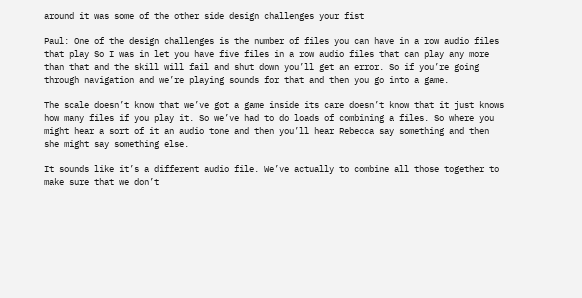around it was some of the other side design challenges your fist

Paul: One of the design challenges is the number of files you can have in a row audio files that play So I was in let you have five files in a row audio files that can play any more than that and the skill will fail and shut down you’ll get an error. So if you’re going through navigation and we’re playing sounds for that and then you go into a game.

The scale doesn’t know that we’ve got a game inside its care doesn’t know that it just knows how many files if you play it. So we’ve had to do loads of combining a files. So where you might hear a sort of it an audio tone and then you’ll hear Rebecca say something and then she might say something else.

It sounds like it’s a different audio file. We’ve actually to combine all those together to make sure that we don’t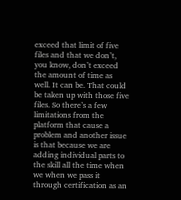exceed that limit of five files and that we don’t, you know, don’t exceed the amount of time as well. It can be. That could be taken up with those five files. So there’s a few limitations from the platform that cause a problem and another issue is that because we are adding individual parts to the skill all the time when we when we pass it through certification as an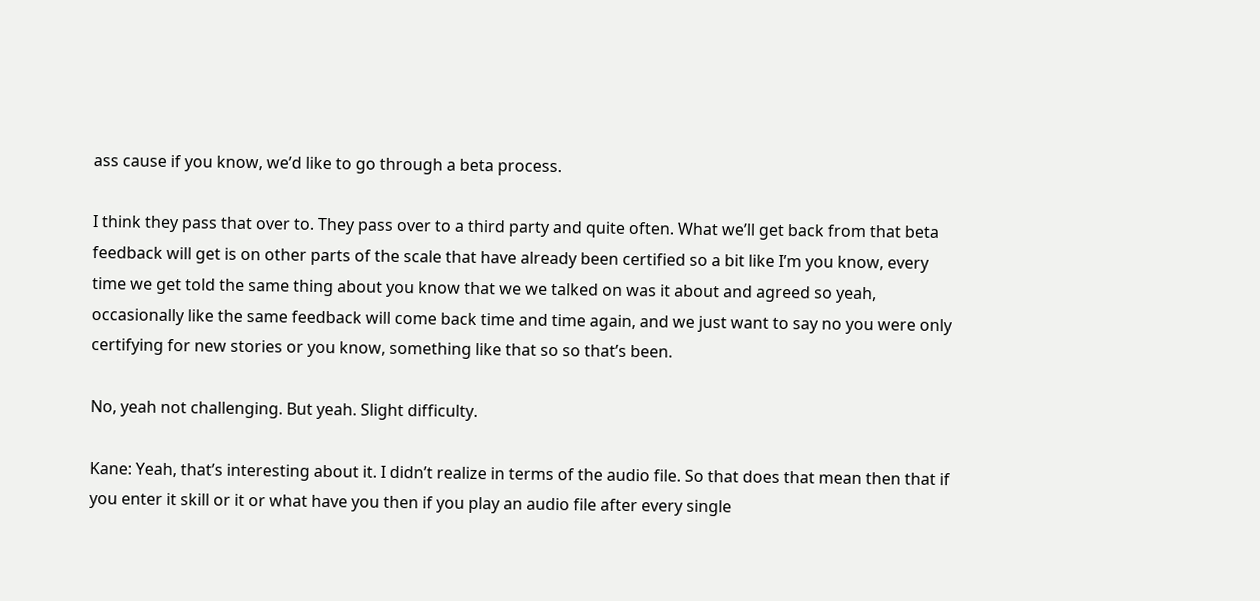ass cause if you know, we’d like to go through a beta process.

I think they pass that over to. They pass over to a third party and quite often. What we’ll get back from that beta feedback will get is on other parts of the scale that have already been certified so a bit like I’m you know, every time we get told the same thing about you know that we we talked on was it about and agreed so yeah, occasionally like the same feedback will come back time and time again, and we just want to say no you were only certifying for new stories or you know, something like that so so that’s been.

No, yeah not challenging. But yeah. Slight difficulty.

Kane: Yeah, that’s interesting about it. I didn’t realize in terms of the audio file. So that does that mean then that if you enter it skill or it or what have you then if you play an audio file after every single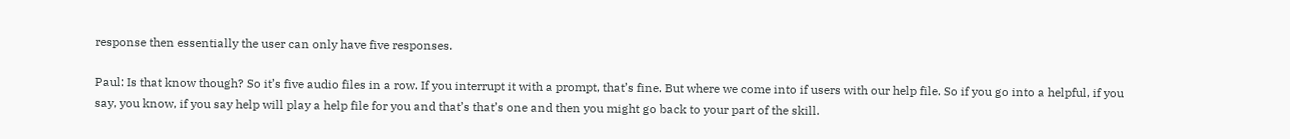response then essentially the user can only have five responses.

Paul: Is that know though? So it’s five audio files in a row. If you interrupt it with a prompt, that’s fine. But where we come into if users with our help file. So if you go into a helpful, if you say, you know, if you say help will play a help file for you and that’s that’s one and then you might go back to your part of the skill.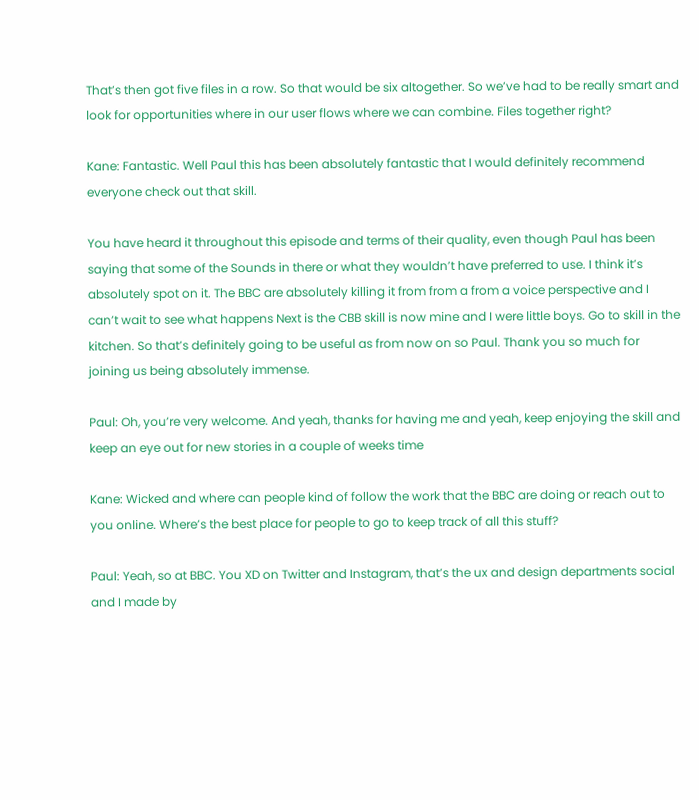That’s then got five files in a row. So that would be six altogether. So we’ve had to be really smart and look for opportunities where in our user flows where we can combine. Files together right?

Kane: Fantastic. Well Paul this has been absolutely fantastic that I would definitely recommend everyone check out that skill.

You have heard it throughout this episode and terms of their quality, even though Paul has been saying that some of the Sounds in there or what they wouldn’t have preferred to use. I think it’s absolutely spot on it. The BBC are absolutely killing it from from a from a voice perspective and I can’t wait to see what happens Next is the CBB skill is now mine and I were little boys. Go to skill in the kitchen. So that’s definitely going to be useful as from now on so Paul. Thank you so much for joining us being absolutely immense.

Paul: Oh, you’re very welcome. And yeah, thanks for having me and yeah, keep enjoying the skill and keep an eye out for new stories in a couple of weeks time

Kane: Wicked and where can people kind of follow the work that the BBC are doing or reach out to you online. Where’s the best place for people to go to keep track of all this stuff?

Paul: Yeah, so at BBC. You XD on Twitter and Instagram, that’s the ux and design departments social and I made by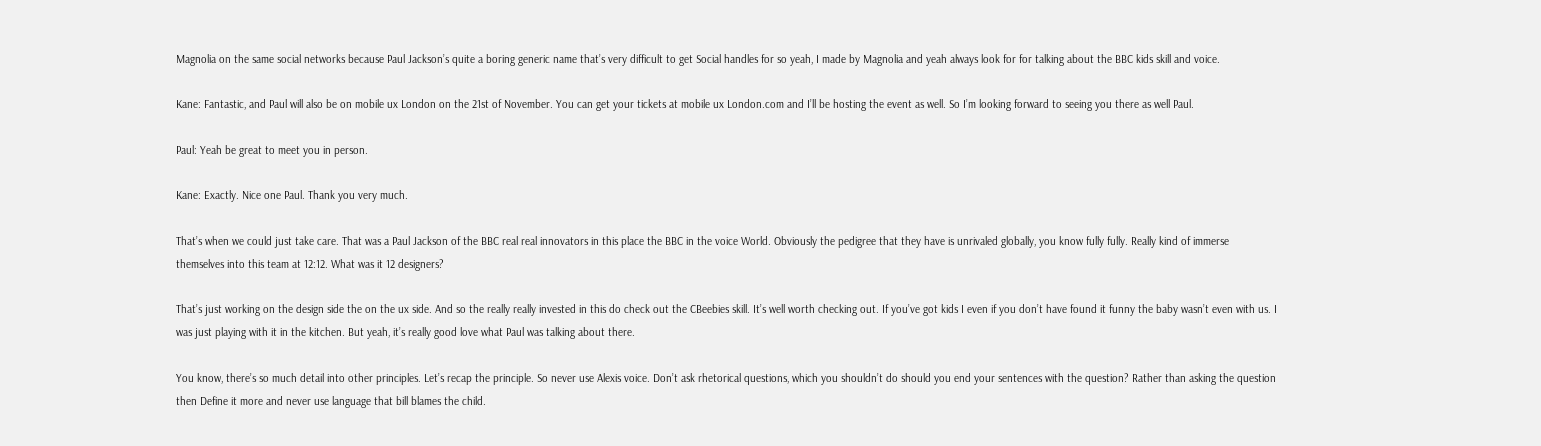Magnolia on the same social networks because Paul Jackson’s quite a boring generic name that’s very difficult to get Social handles for so yeah, I made by Magnolia and yeah always look for for talking about the BBC kids skill and voice.

Kane: Fantastic, and Paul will also be on mobile ux London on the 21st of November. You can get your tickets at mobile ux London.com and I’ll be hosting the event as well. So I’m looking forward to seeing you there as well Paul.

Paul: Yeah be great to meet you in person.

Kane: Exactly. Nice one Paul. Thank you very much.

That’s when we could just take care. That was a Paul Jackson of the BBC real real innovators in this place the BBC in the voice World. Obviously the pedigree that they have is unrivaled globally, you know fully fully. Really kind of immerse themselves into this team at 12:12. What was it 12 designers?

That’s just working on the design side the on the ux side. And so the really really invested in this do check out the CBeebies skill. It’s well worth checking out. If you’ve got kids I even if you don’t have found it funny the baby wasn’t even with us. I was just playing with it in the kitchen. But yeah, it’s really good love what Paul was talking about there.

You know, there’s so much detail into other principles. Let’s recap the principle. So never use Alexis voice. Don’t ask rhetorical questions, which you shouldn’t do should you end your sentences with the question? Rather than asking the question then Define it more and never use language that bill blames the child.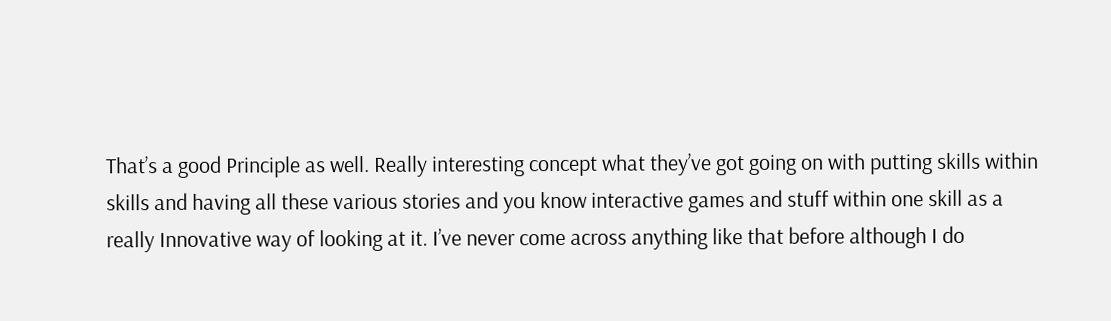That’s a good Principle as well. Really interesting concept what they’ve got going on with putting skills within skills and having all these various stories and you know interactive games and stuff within one skill as a really Innovative way of looking at it. I’ve never come across anything like that before although I do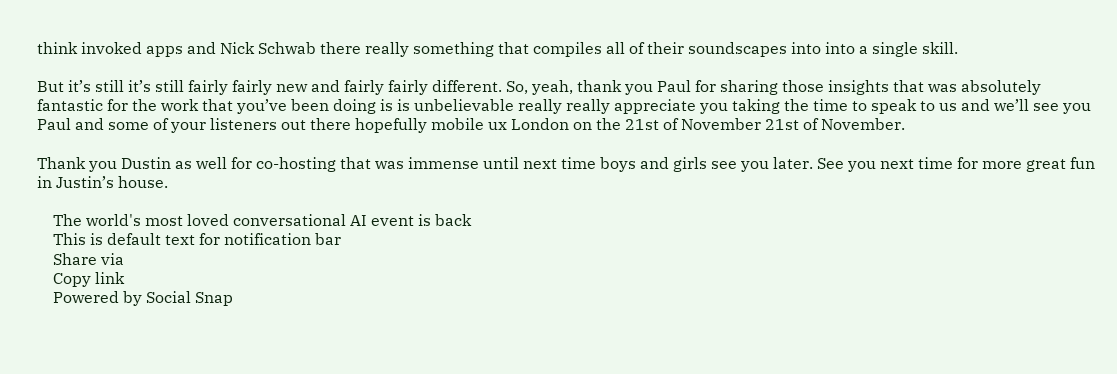think invoked apps and Nick Schwab there really something that compiles all of their soundscapes into into a single skill.

But it’s still it’s still fairly fairly new and fairly fairly different. So, yeah, thank you Paul for sharing those insights that was absolutely fantastic for the work that you’ve been doing is is unbelievable really really appreciate you taking the time to speak to us and we’ll see you Paul and some of your listeners out there hopefully mobile ux London on the 21st of November 21st of November.

Thank you Dustin as well for co-hosting that was immense until next time boys and girls see you later. See you next time for more great fun in Justin’s house.

    The world's most loved conversational AI event is back
    This is default text for notification bar
    Share via
    Copy link
    Powered by Social Snap